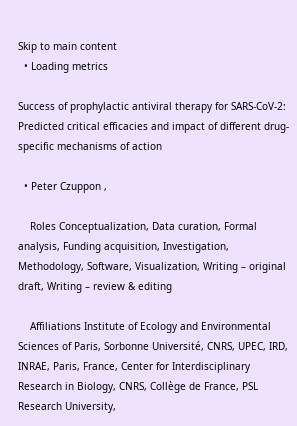Skip to main content
  • Loading metrics

Success of prophylactic antiviral therapy for SARS-CoV-2: Predicted critical efficacies and impact of different drug-specific mechanisms of action

  • Peter Czuppon ,

    Roles Conceptualization, Data curation, Formal analysis, Funding acquisition, Investigation, Methodology, Software, Visualization, Writing – original draft, Writing – review & editing

    Affiliations Institute of Ecology and Environmental Sciences of Paris, Sorbonne Université, CNRS, UPEC, IRD, INRAE, Paris, France, Center for Interdisciplinary Research in Biology, CNRS, Collège de France, PSL Research University,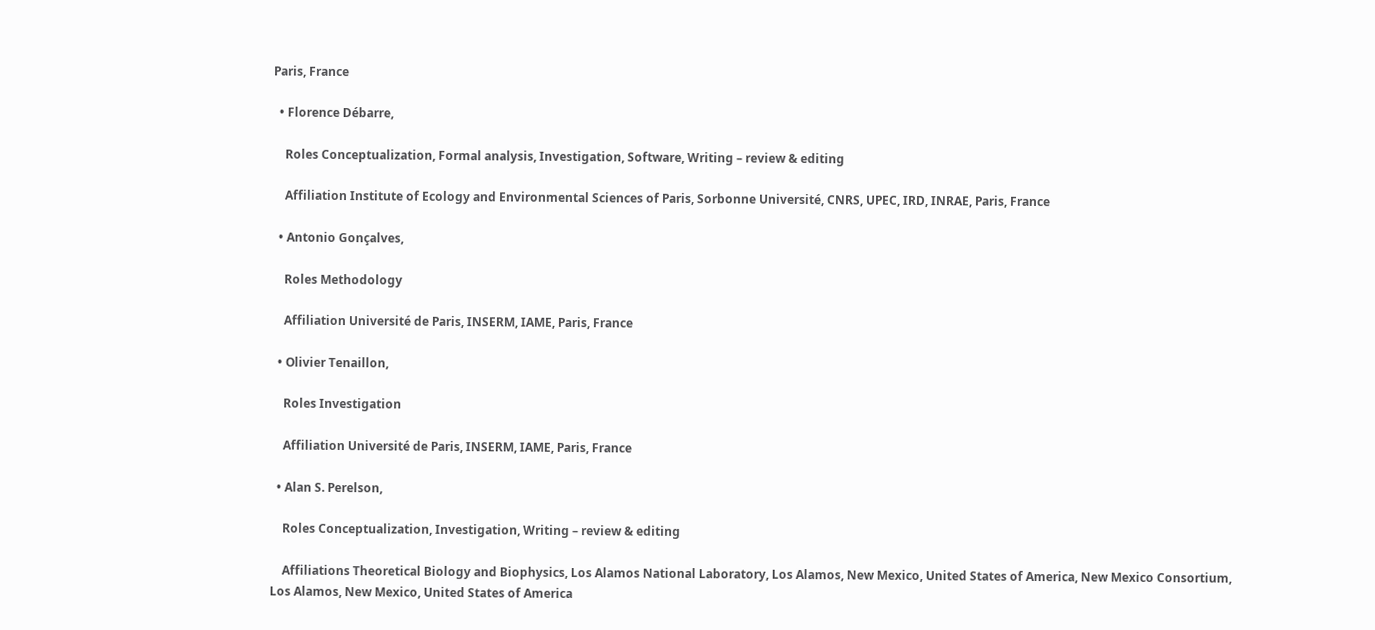Paris, France

  • Florence Débarre,

    Roles Conceptualization, Formal analysis, Investigation, Software, Writing – review & editing

    Affiliation Institute of Ecology and Environmental Sciences of Paris, Sorbonne Université, CNRS, UPEC, IRD, INRAE, Paris, France

  • Antonio Gonçalves,

    Roles Methodology

    Affiliation Université de Paris, INSERM, IAME, Paris, France

  • Olivier Tenaillon,

    Roles Investigation

    Affiliation Université de Paris, INSERM, IAME, Paris, France

  • Alan S. Perelson,

    Roles Conceptualization, Investigation, Writing – review & editing

    Affiliations Theoretical Biology and Biophysics, Los Alamos National Laboratory, Los Alamos, New Mexico, United States of America, New Mexico Consortium, Los Alamos, New Mexico, United States of America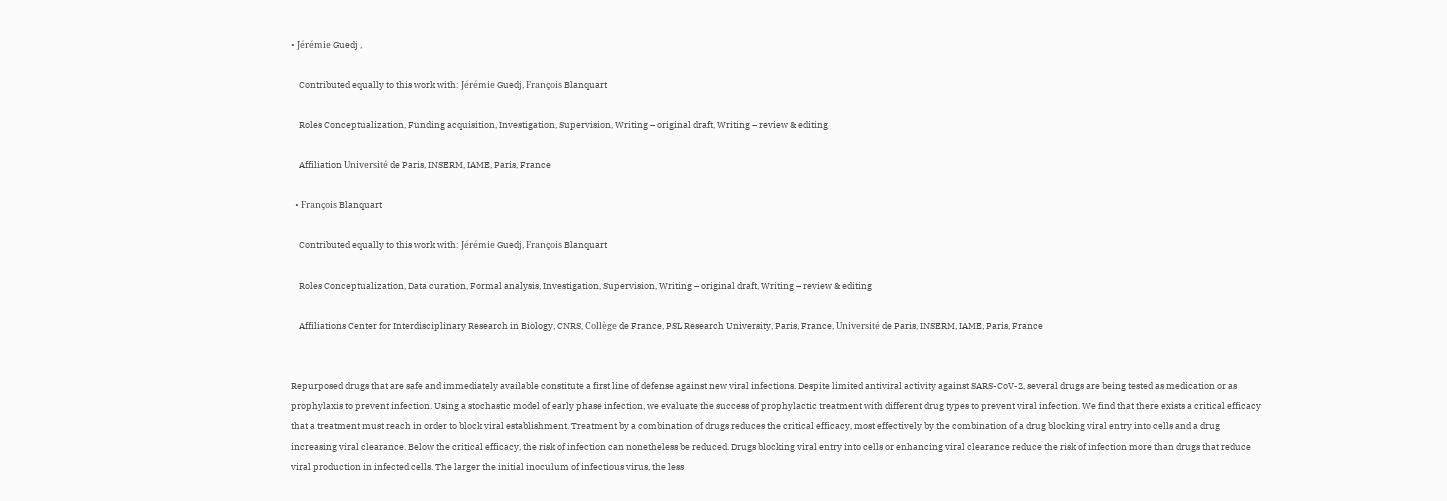• Jérémie Guedj ,

    Contributed equally to this work with: Jérémie Guedj, François Blanquart

    Roles Conceptualization, Funding acquisition, Investigation, Supervision, Writing – original draft, Writing – review & editing

    Affiliation Université de Paris, INSERM, IAME, Paris, France

  • François Blanquart

    Contributed equally to this work with: Jérémie Guedj, François Blanquart

    Roles Conceptualization, Data curation, Formal analysis, Investigation, Supervision, Writing – original draft, Writing – review & editing

    Affiliations Center for Interdisciplinary Research in Biology, CNRS, Collège de France, PSL Research University, Paris, France, Université de Paris, INSERM, IAME, Paris, France


Repurposed drugs that are safe and immediately available constitute a first line of defense against new viral infections. Despite limited antiviral activity against SARS-CoV-2, several drugs are being tested as medication or as prophylaxis to prevent infection. Using a stochastic model of early phase infection, we evaluate the success of prophylactic treatment with different drug types to prevent viral infection. We find that there exists a critical efficacy that a treatment must reach in order to block viral establishment. Treatment by a combination of drugs reduces the critical efficacy, most effectively by the combination of a drug blocking viral entry into cells and a drug increasing viral clearance. Below the critical efficacy, the risk of infection can nonetheless be reduced. Drugs blocking viral entry into cells or enhancing viral clearance reduce the risk of infection more than drugs that reduce viral production in infected cells. The larger the initial inoculum of infectious virus, the less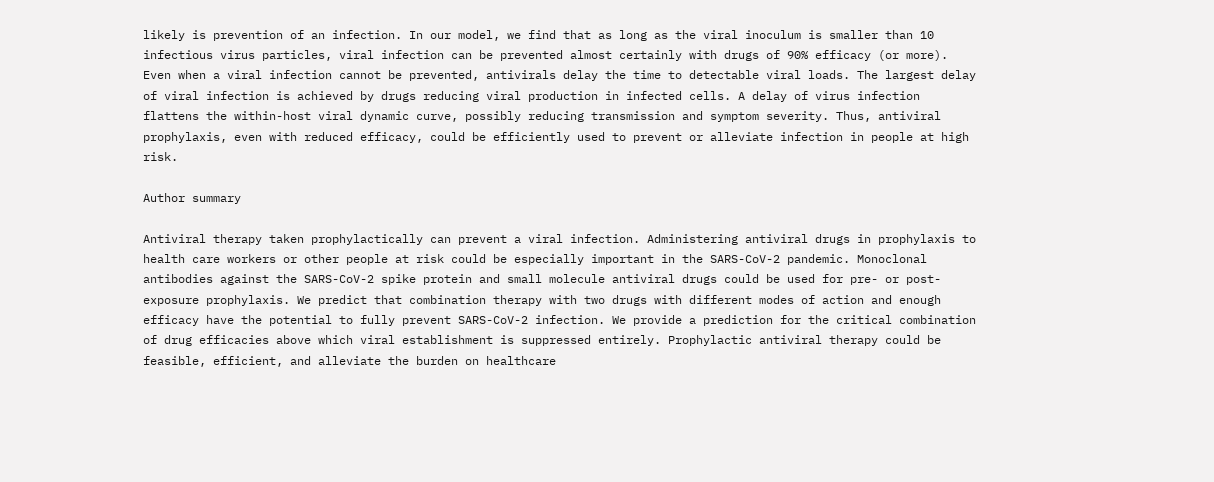likely is prevention of an infection. In our model, we find that as long as the viral inoculum is smaller than 10 infectious virus particles, viral infection can be prevented almost certainly with drugs of 90% efficacy (or more). Even when a viral infection cannot be prevented, antivirals delay the time to detectable viral loads. The largest delay of viral infection is achieved by drugs reducing viral production in infected cells. A delay of virus infection flattens the within-host viral dynamic curve, possibly reducing transmission and symptom severity. Thus, antiviral prophylaxis, even with reduced efficacy, could be efficiently used to prevent or alleviate infection in people at high risk.

Author summary

Antiviral therapy taken prophylactically can prevent a viral infection. Administering antiviral drugs in prophylaxis to health care workers or other people at risk could be especially important in the SARS-CoV-2 pandemic. Monoclonal antibodies against the SARS-CoV-2 spike protein and small molecule antiviral drugs could be used for pre- or post-exposure prophylaxis. We predict that combination therapy with two drugs with different modes of action and enough efficacy have the potential to fully prevent SARS-CoV-2 infection. We provide a prediction for the critical combination of drug efficacies above which viral establishment is suppressed entirely. Prophylactic antiviral therapy could be feasible, efficient, and alleviate the burden on healthcare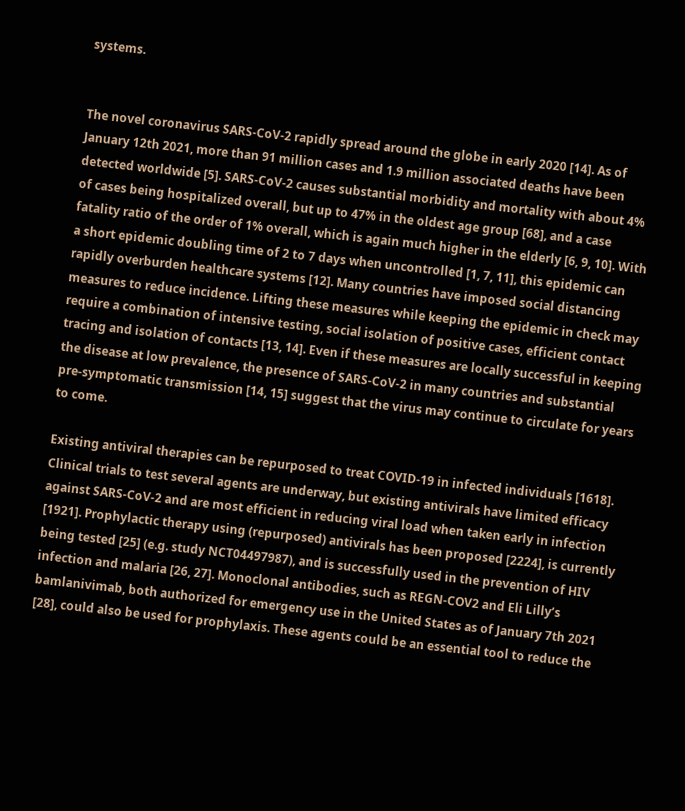systems.


The novel coronavirus SARS-CoV-2 rapidly spread around the globe in early 2020 [14]. As of January 12th 2021, more than 91 million cases and 1.9 million associated deaths have been detected worldwide [5]. SARS-CoV-2 causes substantial morbidity and mortality with about 4% of cases being hospitalized overall, but up to 47% in the oldest age group [68], and a case fatality ratio of the order of 1% overall, which is again much higher in the elderly [6, 9, 10]. With a short epidemic doubling time of 2 to 7 days when uncontrolled [1, 7, 11], this epidemic can rapidly overburden healthcare systems [12]. Many countries have imposed social distancing measures to reduce incidence. Lifting these measures while keeping the epidemic in check may require a combination of intensive testing, social isolation of positive cases, efficient contact tracing and isolation of contacts [13, 14]. Even if these measures are locally successful in keeping the disease at low prevalence, the presence of SARS-CoV-2 in many countries and substantial pre-symptomatic transmission [14, 15] suggest that the virus may continue to circulate for years to come.

Existing antiviral therapies can be repurposed to treat COVID-19 in infected individuals [1618]. Clinical trials to test several agents are underway, but existing antivirals have limited efficacy against SARS-CoV-2 and are most efficient in reducing viral load when taken early in infection [1921]. Prophylactic therapy using (repurposed) antivirals has been proposed [2224], is currently being tested [25] (e.g. study NCT04497987), and is successfully used in the prevention of HIV infection and malaria [26, 27]. Monoclonal antibodies, such as REGN-COV2 and Eli Lilly’s bamlanivimab, both authorized for emergency use in the United States as of January 7th 2021 [28], could also be used for prophylaxis. These agents could be an essential tool to reduce the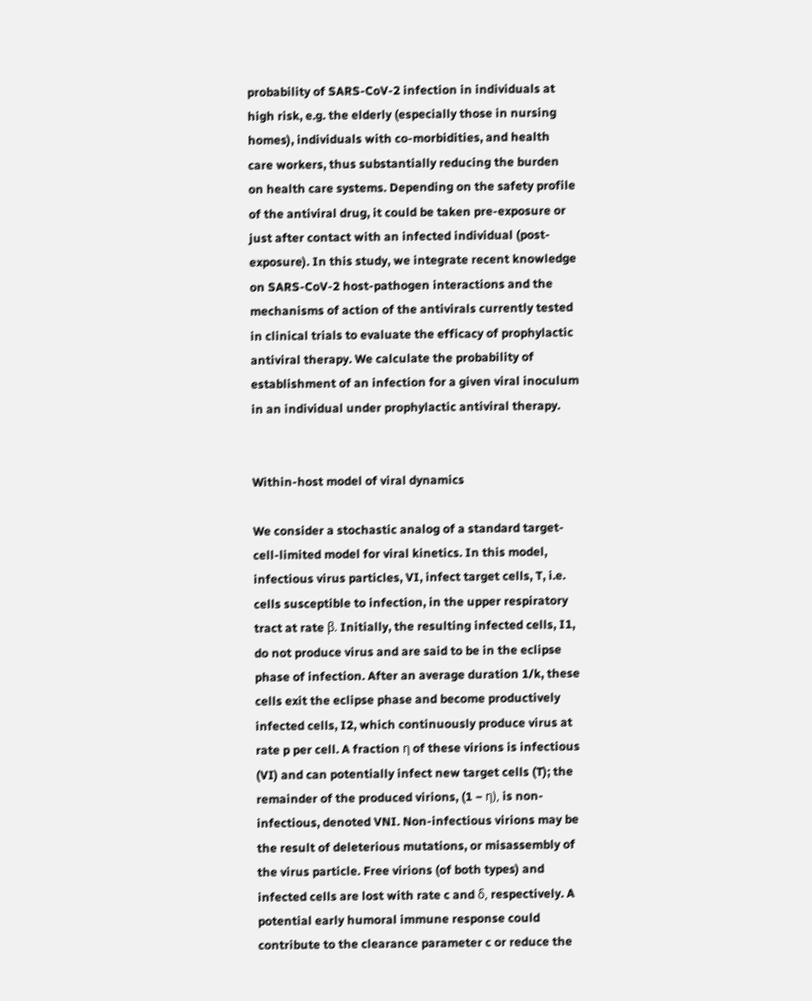probability of SARS-CoV-2 infection in individuals at high risk, e.g. the elderly (especially those in nursing homes), individuals with co-morbidities, and health care workers, thus substantially reducing the burden on health care systems. Depending on the safety profile of the antiviral drug, it could be taken pre-exposure or just after contact with an infected individual (post-exposure). In this study, we integrate recent knowledge on SARS-CoV-2 host-pathogen interactions and the mechanisms of action of the antivirals currently tested in clinical trials to evaluate the efficacy of prophylactic antiviral therapy. We calculate the probability of establishment of an infection for a given viral inoculum in an individual under prophylactic antiviral therapy.


Within-host model of viral dynamics

We consider a stochastic analog of a standard target-cell-limited model for viral kinetics. In this model, infectious virus particles, VI, infect target cells, T, i.e. cells susceptible to infection, in the upper respiratory tract at rate β. Initially, the resulting infected cells, I1, do not produce virus and are said to be in the eclipse phase of infection. After an average duration 1/k, these cells exit the eclipse phase and become productively infected cells, I2, which continuously produce virus at rate p per cell. A fraction η of these virions is infectious (VI) and can potentially infect new target cells (T); the remainder of the produced virions, (1 − η), is non-infectious, denoted VNI. Non-infectious virions may be the result of deleterious mutations, or misassembly of the virus particle. Free virions (of both types) and infected cells are lost with rate c and δ, respectively. A potential early humoral immune response could contribute to the clearance parameter c or reduce the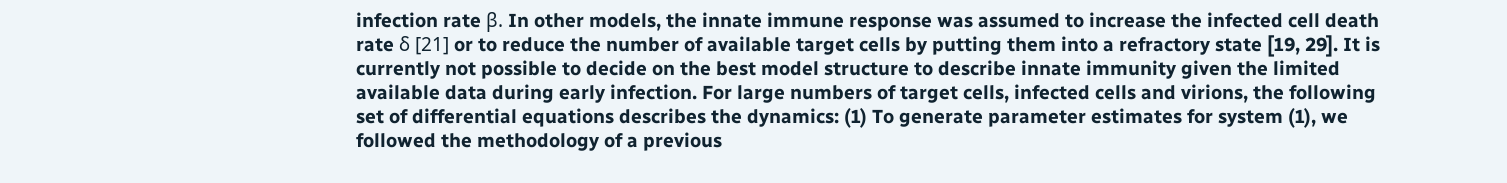infection rate β. In other models, the innate immune response was assumed to increase the infected cell death rate δ [21] or to reduce the number of available target cells by putting them into a refractory state [19, 29]. It is currently not possible to decide on the best model structure to describe innate immunity given the limited available data during early infection. For large numbers of target cells, infected cells and virions, the following set of differential equations describes the dynamics: (1) To generate parameter estimates for system (1), we followed the methodology of a previous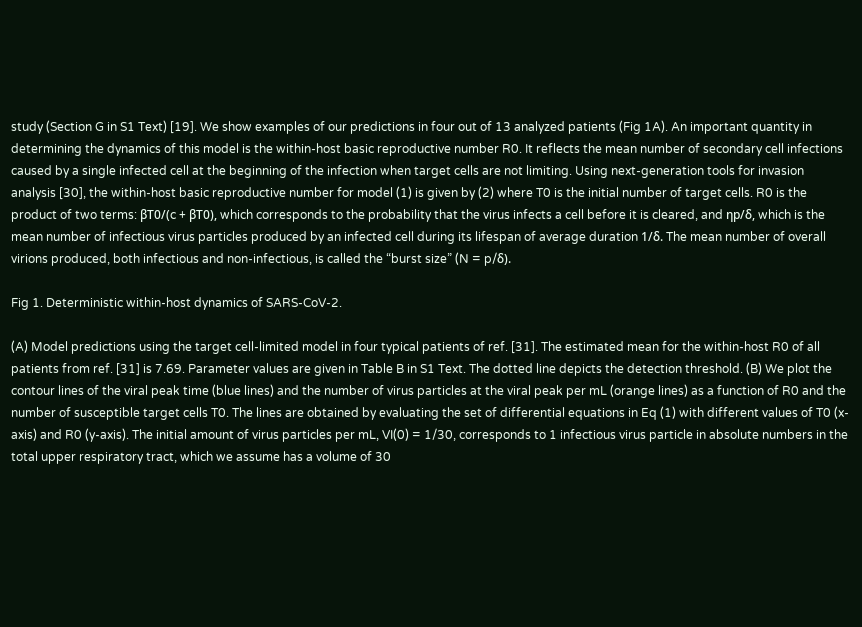study (Section G in S1 Text) [19]. We show examples of our predictions in four out of 13 analyzed patients (Fig 1A). An important quantity in determining the dynamics of this model is the within-host basic reproductive number R0. It reflects the mean number of secondary cell infections caused by a single infected cell at the beginning of the infection when target cells are not limiting. Using next-generation tools for invasion analysis [30], the within-host basic reproductive number for model (1) is given by (2) where T0 is the initial number of target cells. R0 is the product of two terms: βT0/(c + βT0), which corresponds to the probability that the virus infects a cell before it is cleared, and ηp/δ, which is the mean number of infectious virus particles produced by an infected cell during its lifespan of average duration 1/δ. The mean number of overall virions produced, both infectious and non-infectious, is called the “burst size” (N = p/δ).

Fig 1. Deterministic within-host dynamics of SARS-CoV-2.

(A) Model predictions using the target cell-limited model in four typical patients of ref. [31]. The estimated mean for the within-host R0 of all patients from ref. [31] is 7.69. Parameter values are given in Table B in S1 Text. The dotted line depicts the detection threshold. (B) We plot the contour lines of the viral peak time (blue lines) and the number of virus particles at the viral peak per mL (orange lines) as a function of R0 and the number of susceptible target cells T0. The lines are obtained by evaluating the set of differential equations in Eq (1) with different values of T0 (x-axis) and R0 (y-axis). The initial amount of virus particles per mL, VI(0) = 1/30, corresponds to 1 infectious virus particle in absolute numbers in the total upper respiratory tract, which we assume has a volume of 30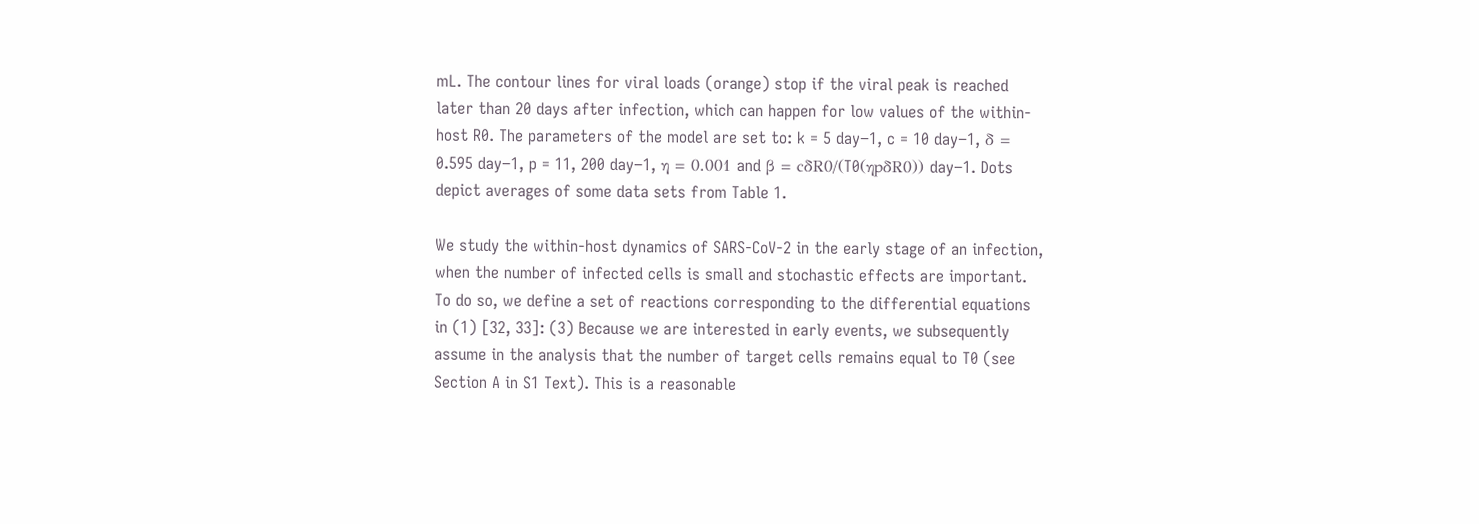mL. The contour lines for viral loads (orange) stop if the viral peak is reached later than 20 days after infection, which can happen for low values of the within-host R0. The parameters of the model are set to: k = 5 day−1, c = 10 day−1, δ = 0.595 day−1, p = 11, 200 day−1, η = 0.001 and β = cδR0/(T0(ηpδR0)) day−1. Dots depict averages of some data sets from Table 1.

We study the within-host dynamics of SARS-CoV-2 in the early stage of an infection, when the number of infected cells is small and stochastic effects are important. To do so, we define a set of reactions corresponding to the differential equations in (1) [32, 33]: (3) Because we are interested in early events, we subsequently assume in the analysis that the number of target cells remains equal to T0 (see Section A in S1 Text). This is a reasonable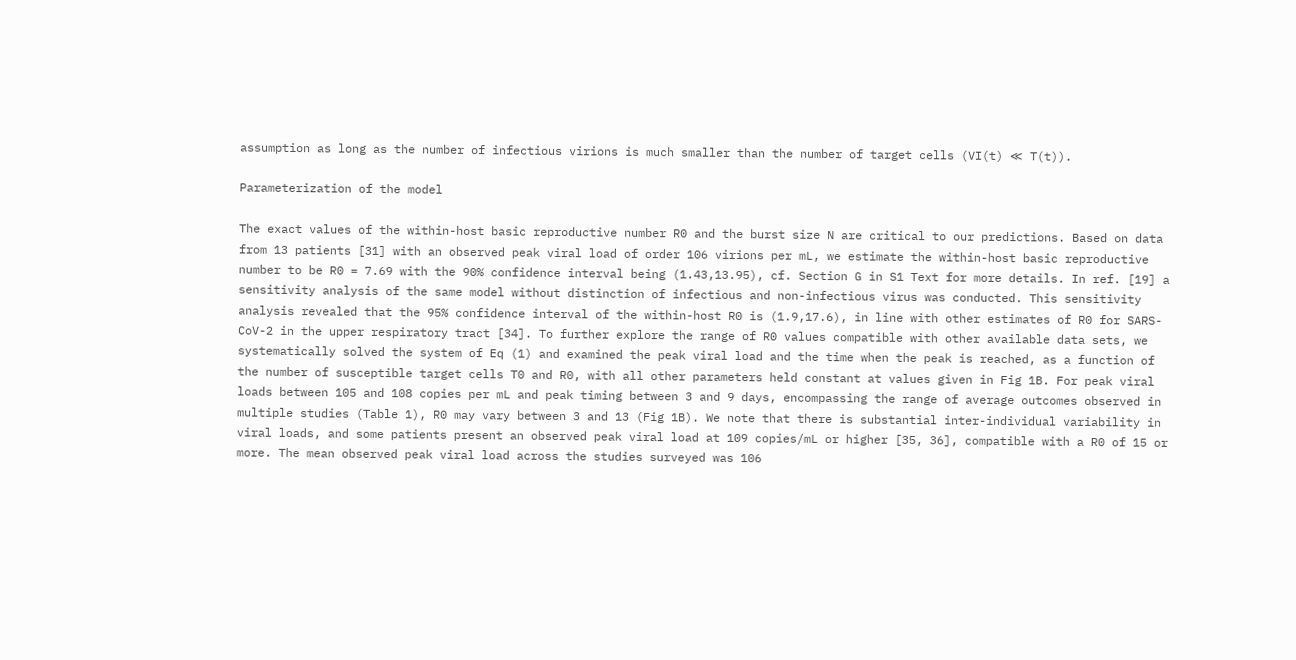assumption as long as the number of infectious virions is much smaller than the number of target cells (VI(t) ≪ T(t)).

Parameterization of the model

The exact values of the within-host basic reproductive number R0 and the burst size N are critical to our predictions. Based on data from 13 patients [31] with an observed peak viral load of order 106 virions per mL, we estimate the within-host basic reproductive number to be R0 = 7.69 with the 90% confidence interval being (1.43,13.95), cf. Section G in S1 Text for more details. In ref. [19] a sensitivity analysis of the same model without distinction of infectious and non-infectious virus was conducted. This sensitivity analysis revealed that the 95% confidence interval of the within-host R0 is (1.9,17.6), in line with other estimates of R0 for SARS-CoV-2 in the upper respiratory tract [34]. To further explore the range of R0 values compatible with other available data sets, we systematically solved the system of Eq (1) and examined the peak viral load and the time when the peak is reached, as a function of the number of susceptible target cells T0 and R0, with all other parameters held constant at values given in Fig 1B. For peak viral loads between 105 and 108 copies per mL and peak timing between 3 and 9 days, encompassing the range of average outcomes observed in multiple studies (Table 1), R0 may vary between 3 and 13 (Fig 1B). We note that there is substantial inter-individual variability in viral loads, and some patients present an observed peak viral load at 109 copies/mL or higher [35, 36], compatible with a R0 of 15 or more. The mean observed peak viral load across the studies surveyed was 106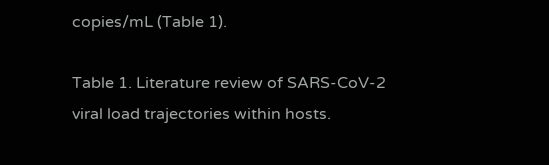copies/mL (Table 1).

Table 1. Literature review of SARS-CoV-2 viral load trajectories within hosts.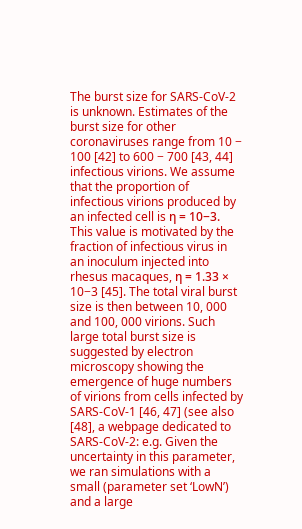The burst size for SARS-CoV-2 is unknown. Estimates of the burst size for other coronaviruses range from 10 − 100 [42] to 600 − 700 [43, 44] infectious virions. We assume that the proportion of infectious virions produced by an infected cell is η = 10−3. This value is motivated by the fraction of infectious virus in an inoculum injected into rhesus macaques, η = 1.33 × 10−3 [45]. The total viral burst size is then between 10, 000 and 100, 000 virions. Such large total burst size is suggested by electron microscopy showing the emergence of huge numbers of virions from cells infected by SARS-CoV-1 [46, 47] (see also [48], a webpage dedicated to SARS-CoV-2: e.g. Given the uncertainty in this parameter, we ran simulations with a small (parameter set ‘LowN’) and a large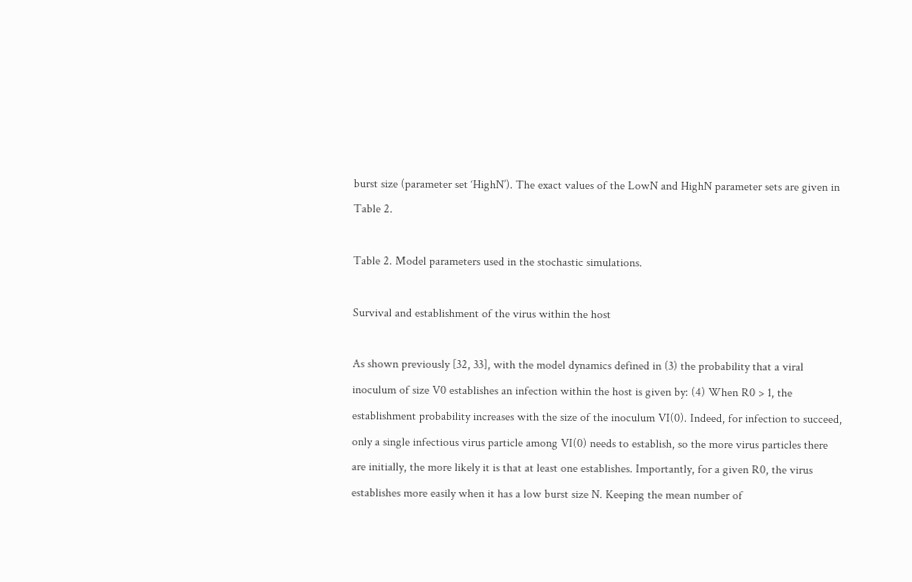burst size (parameter set ‘HighN’). The exact values of the LowN and HighN parameter sets are given in Table 2.

Table 2. Model parameters used in the stochastic simulations.

Survival and establishment of the virus within the host

As shown previously [32, 33], with the model dynamics defined in (3) the probability that a viral inoculum of size V0 establishes an infection within the host is given by: (4) When R0 > 1, the establishment probability increases with the size of the inoculum VI(0). Indeed, for infection to succeed, only a single infectious virus particle among VI(0) needs to establish, so the more virus particles there are initially, the more likely it is that at least one establishes. Importantly, for a given R0, the virus establishes more easily when it has a low burst size N. Keeping the mean number of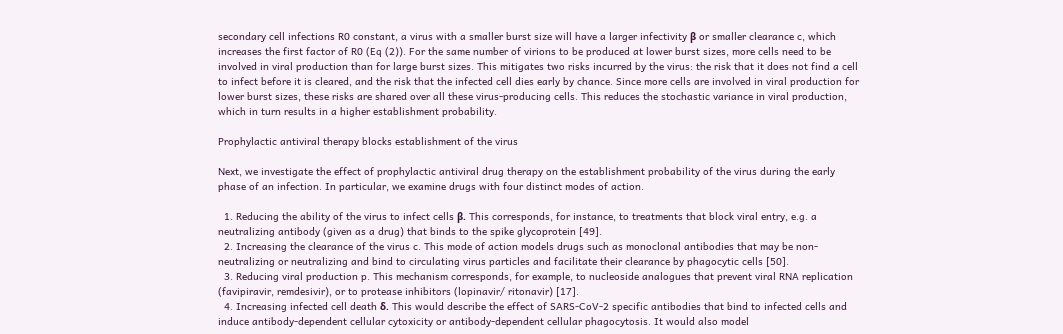secondary cell infections R0 constant, a virus with a smaller burst size will have a larger infectivity β or smaller clearance c, which increases the first factor of R0 (Eq (2)). For the same number of virions to be produced at lower burst sizes, more cells need to be involved in viral production than for large burst sizes. This mitigates two risks incurred by the virus: the risk that it does not find a cell to infect before it is cleared, and the risk that the infected cell dies early by chance. Since more cells are involved in viral production for lower burst sizes, these risks are shared over all these virus-producing cells. This reduces the stochastic variance in viral production, which in turn results in a higher establishment probability.

Prophylactic antiviral therapy blocks establishment of the virus

Next, we investigate the effect of prophylactic antiviral drug therapy on the establishment probability of the virus during the early phase of an infection. In particular, we examine drugs with four distinct modes of action.

  1. Reducing the ability of the virus to infect cells β. This corresponds, for instance, to treatments that block viral entry, e.g. a neutralizing antibody (given as a drug) that binds to the spike glycoprotein [49].
  2. Increasing the clearance of the virus c. This mode of action models drugs such as monoclonal antibodies that may be non-neutralizing or neutralizing and bind to circulating virus particles and facilitate their clearance by phagocytic cells [50].
  3. Reducing viral production p. This mechanism corresponds, for example, to nucleoside analogues that prevent viral RNA replication (favipiravir, remdesivir), or to protease inhibitors (lopinavir/ ritonavir) [17].
  4. Increasing infected cell death δ. This would describe the effect of SARS-CoV-2 specific antibodies that bind to infected cells and induce antibody-dependent cellular cytoxicity or antibody-dependent cellular phagocytosis. It would also model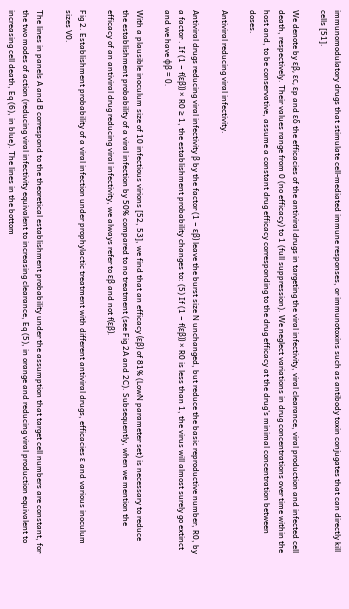immunomodulatory drugs that stimulate cell-mediated immune responses, or immunotoxins such as antibody toxin conjugates that can directly kill cells [51].

We denote by εβ, εc, εp and εδ the efficacies of the antiviral drugs in targeting the viral infectivity, viral clearance, viral production and infected cell death, respectively. Their values range from 0 (no efficacy) to 1 (full suppression). We neglect variations in drug concentrations over time within the host and, to be conservative, assume a constant drug efficacy corresponding to the drug efficacy at the drug’s minimal concentration between doses.

Antiviral reducing viral infectivity.

Antiviral drugs reducing viral infectivity β by the factor (1 − εβ) leave the burst size N unchanged, but reduce the basic reproductive number, R0, by a factor . If (1 − f(εβ)) × R0 ≥ 1, the establishment probability changes to: (5) If (1 − f(εβ)) × R0 is less than 1, the virus will almost surely go extinct and we have φβ = 0.

With a plausible inoculum size of 10 infectious virions [52, 53], we find that an efficacy (εβ) of 81% (LowN parameter set) is necessary to reduce the establishment probability of a viral infection by 50% compared to no treatment (see Fig 2A and 2C). Subsequently, when we mention the efficacy of an antiviral drug reducing viral infectivity, we always refer to εβ and not f(εβ).

Fig 2. Establishment probability of a viral infection under prophylactic treatment with different antiviral drugs, efficacies ε and various inoculum sizes V0.

The lines in panels A and B correspond to the theoretical establishment probability under the assumption that target cell numbers are constant, for the two modes of action (reducing viral infectivity equivalent to increasing clearance, Eq (5), in orange and reducing viral production equivalent to increasing cell death, Eq (6), in blue). The lines in the bottom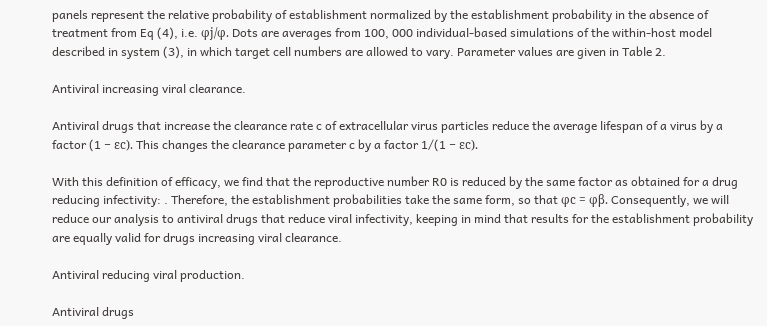panels represent the relative probability of establishment normalized by the establishment probability in the absence of treatment from Eq (4), i.e. φj/φ. Dots are averages from 100, 000 individual-based simulations of the within-host model described in system (3), in which target cell numbers are allowed to vary. Parameter values are given in Table 2.

Antiviral increasing viral clearance.

Antiviral drugs that increase the clearance rate c of extracellular virus particles reduce the average lifespan of a virus by a factor (1 − εc). This changes the clearance parameter c by a factor 1/(1 − εc).

With this definition of efficacy, we find that the reproductive number R0 is reduced by the same factor as obtained for a drug reducing infectivity: . Therefore, the establishment probabilities take the same form, so that φc = φβ. Consequently, we will reduce our analysis to antiviral drugs that reduce viral infectivity, keeping in mind that results for the establishment probability are equally valid for drugs increasing viral clearance.

Antiviral reducing viral production.

Antiviral drugs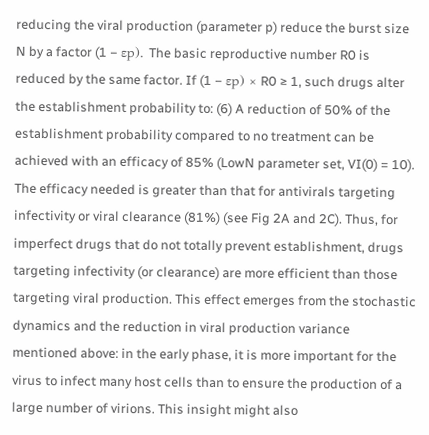reducing the viral production (parameter p) reduce the burst size N by a factor (1 − εp). The basic reproductive number R0 is reduced by the same factor. If (1 − εp) × R0 ≥ 1, such drugs alter the establishment probability to: (6) A reduction of 50% of the establishment probability compared to no treatment can be achieved with an efficacy of 85% (LowN parameter set, VI(0) = 10). The efficacy needed is greater than that for antivirals targeting infectivity or viral clearance (81%) (see Fig 2A and 2C). Thus, for imperfect drugs that do not totally prevent establishment, drugs targeting infectivity (or clearance) are more efficient than those targeting viral production. This effect emerges from the stochastic dynamics and the reduction in viral production variance mentioned above: in the early phase, it is more important for the virus to infect many host cells than to ensure the production of a large number of virions. This insight might also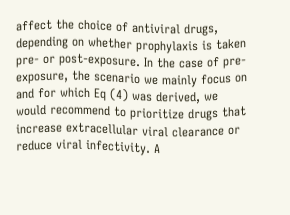affect the choice of antiviral drugs, depending on whether prophylaxis is taken pre- or post-exposure. In the case of pre-exposure, the scenario we mainly focus on and for which Eq (4) was derived, we would recommend to prioritize drugs that increase extracellular viral clearance or reduce viral infectivity. A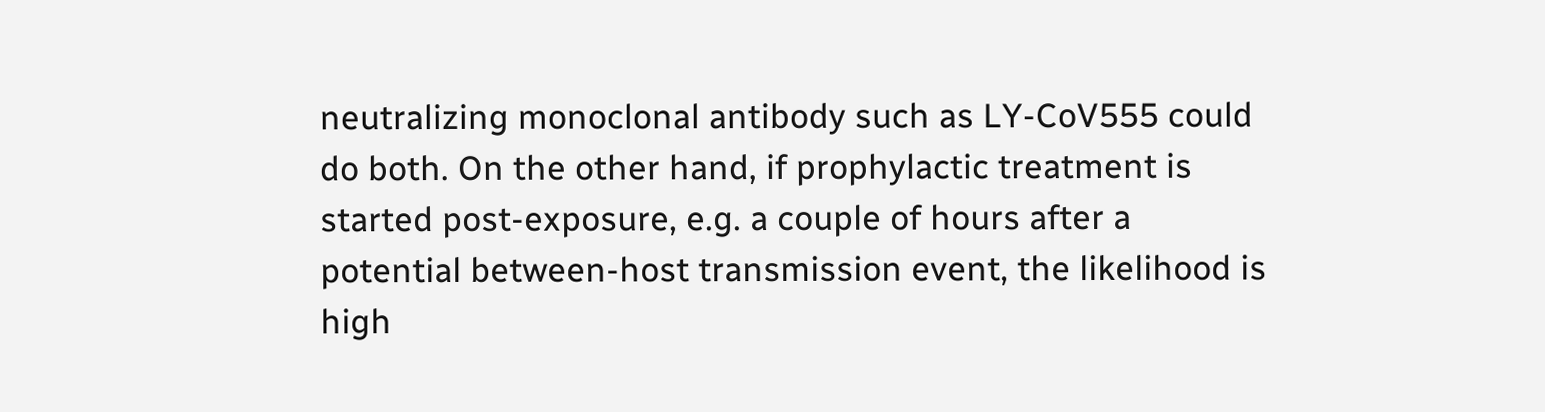neutralizing monoclonal antibody such as LY-CoV555 could do both. On the other hand, if prophylactic treatment is started post-exposure, e.g. a couple of hours after a potential between-host transmission event, the likelihood is high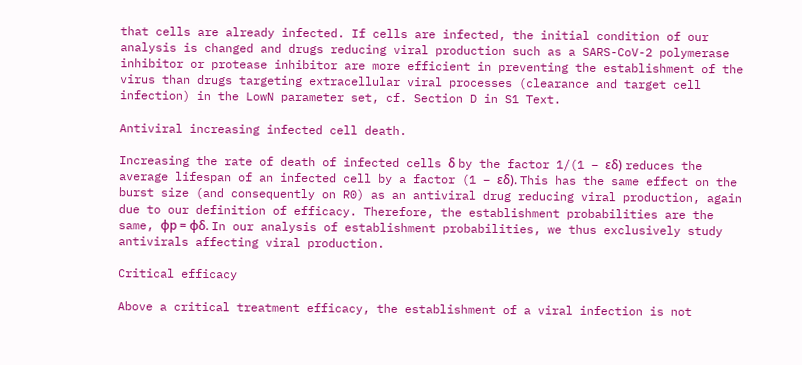that cells are already infected. If cells are infected, the initial condition of our analysis is changed and drugs reducing viral production such as a SARS-CoV-2 polymerase inhibitor or protease inhibitor are more efficient in preventing the establishment of the virus than drugs targeting extracellular viral processes (clearance and target cell infection) in the LowN parameter set, cf. Section D in S1 Text.

Antiviral increasing infected cell death.

Increasing the rate of death of infected cells δ by the factor 1/(1 − εδ) reduces the average lifespan of an infected cell by a factor (1 − εδ). This has the same effect on the burst size (and consequently on R0) as an antiviral drug reducing viral production, again due to our definition of efficacy. Therefore, the establishment probabilities are the same, φp = φδ. In our analysis of establishment probabilities, we thus exclusively study antivirals affecting viral production.

Critical efficacy

Above a critical treatment efficacy, the establishment of a viral infection is not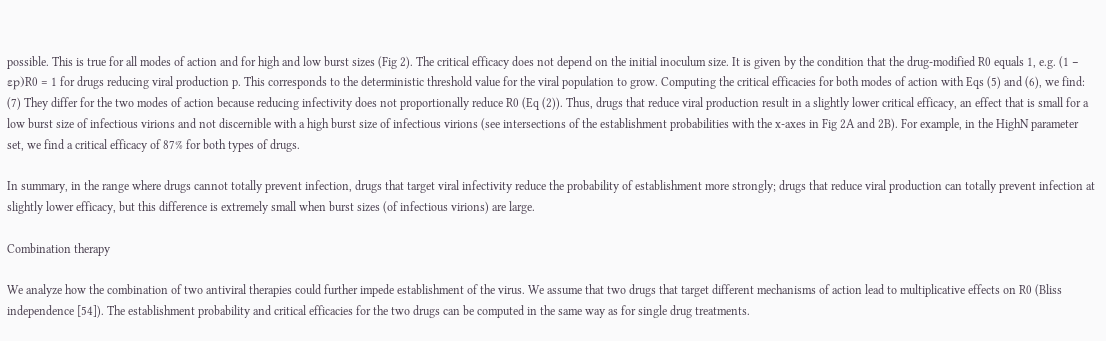possible. This is true for all modes of action and for high and low burst sizes (Fig 2). The critical efficacy does not depend on the initial inoculum size. It is given by the condition that the drug-modified R0 equals 1, e.g. (1 − εp)R0 = 1 for drugs reducing viral production p. This corresponds to the deterministic threshold value for the viral population to grow. Computing the critical efficacies for both modes of action with Eqs (5) and (6), we find: (7) They differ for the two modes of action because reducing infectivity does not proportionally reduce R0 (Eq (2)). Thus, drugs that reduce viral production result in a slightly lower critical efficacy, an effect that is small for a low burst size of infectious virions and not discernible with a high burst size of infectious virions (see intersections of the establishment probabilities with the x-axes in Fig 2A and 2B). For example, in the HighN parameter set, we find a critical efficacy of 87% for both types of drugs.

In summary, in the range where drugs cannot totally prevent infection, drugs that target viral infectivity reduce the probability of establishment more strongly; drugs that reduce viral production can totally prevent infection at slightly lower efficacy, but this difference is extremely small when burst sizes (of infectious virions) are large.

Combination therapy

We analyze how the combination of two antiviral therapies could further impede establishment of the virus. We assume that two drugs that target different mechanisms of action lead to multiplicative effects on R0 (Bliss independence [54]). The establishment probability and critical efficacies for the two drugs can be computed in the same way as for single drug treatments.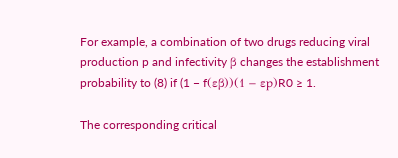For example, a combination of two drugs reducing viral production p and infectivity β changes the establishment probability to (8) if (1 − f(εβ))(1 − εp)R0 ≥ 1.

The corresponding critical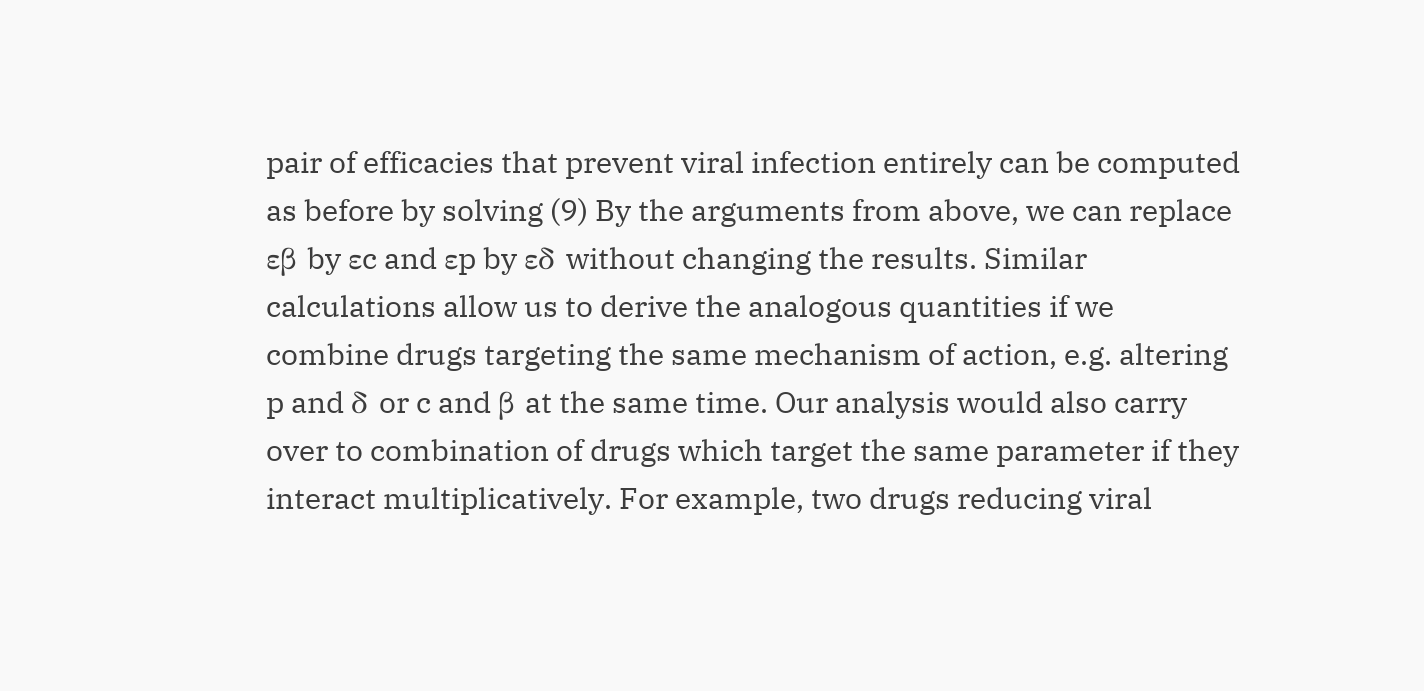pair of efficacies that prevent viral infection entirely can be computed as before by solving (9) By the arguments from above, we can replace εβ by εc and εp by εδ without changing the results. Similar calculations allow us to derive the analogous quantities if we combine drugs targeting the same mechanism of action, e.g. altering p and δ or c and β at the same time. Our analysis would also carry over to combination of drugs which target the same parameter if they interact multiplicatively. For example, two drugs reducing viral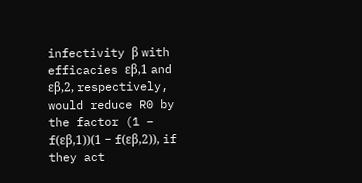infectivity β with efficacies εβ,1 and εβ,2, respectively, would reduce R0 by the factor (1 − f(εβ,1))(1 − f(εβ,2)), if they act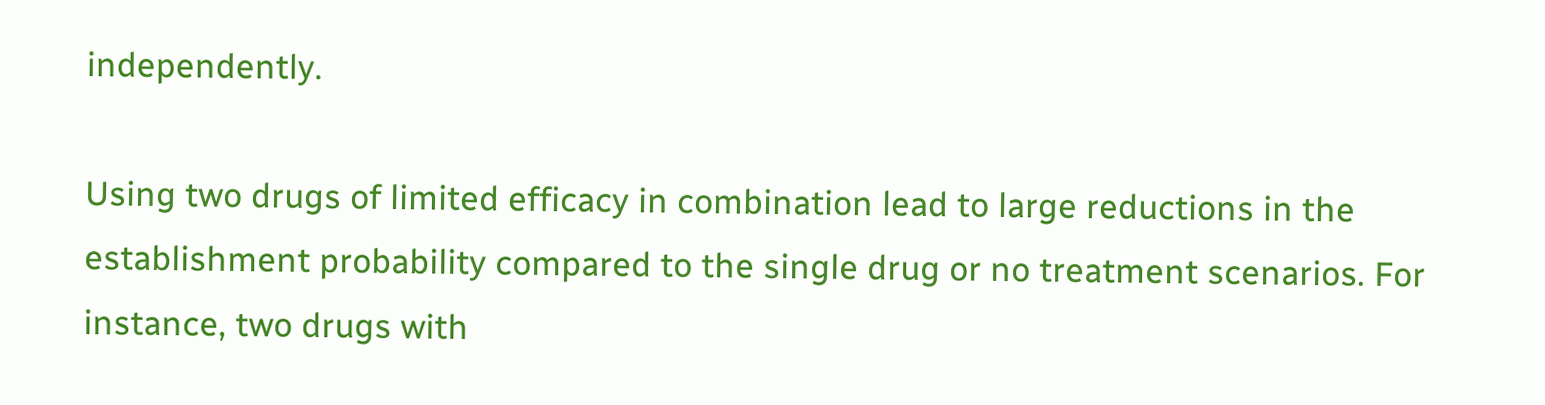independently.

Using two drugs of limited efficacy in combination lead to large reductions in the establishment probability compared to the single drug or no treatment scenarios. For instance, two drugs with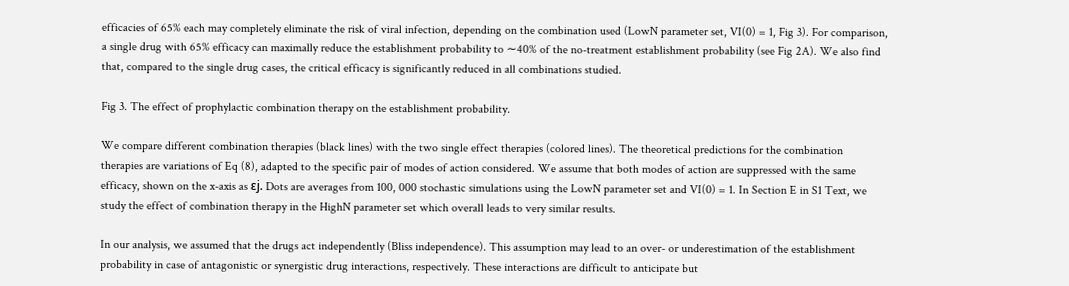efficacies of 65% each may completely eliminate the risk of viral infection, depending on the combination used (LowN parameter set, VI(0) = 1, Fig 3). For comparison, a single drug with 65% efficacy can maximally reduce the establishment probability to ∼40% of the no-treatment establishment probability (see Fig 2A). We also find that, compared to the single drug cases, the critical efficacy is significantly reduced in all combinations studied.

Fig 3. The effect of prophylactic combination therapy on the establishment probability.

We compare different combination therapies (black lines) with the two single effect therapies (colored lines). The theoretical predictions for the combination therapies are variations of Eq (8), adapted to the specific pair of modes of action considered. We assume that both modes of action are suppressed with the same efficacy, shown on the x-axis as εj. Dots are averages from 100, 000 stochastic simulations using the LowN parameter set and VI(0) = 1. In Section E in S1 Text, we study the effect of combination therapy in the HighN parameter set which overall leads to very similar results.

In our analysis, we assumed that the drugs act independently (Bliss independence). This assumption may lead to an over- or underestimation of the establishment probability in case of antagonistic or synergistic drug interactions, respectively. These interactions are difficult to anticipate but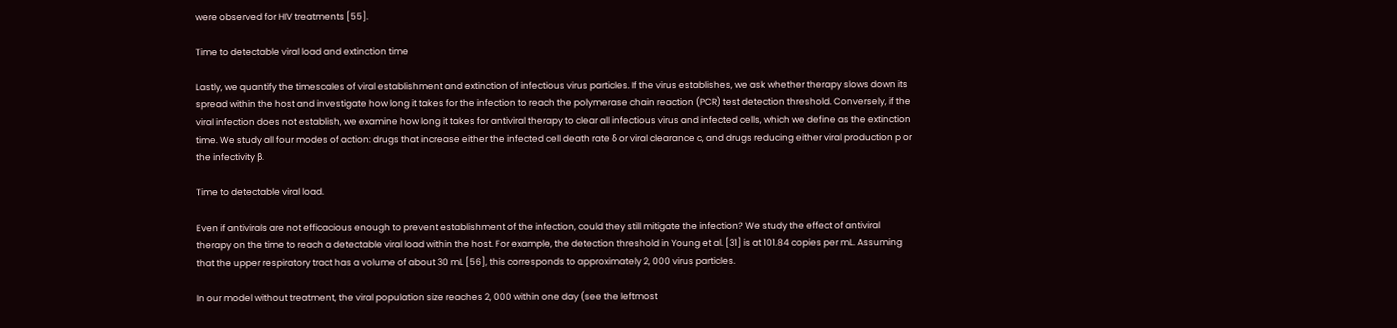were observed for HIV treatments [55].

Time to detectable viral load and extinction time

Lastly, we quantify the timescales of viral establishment and extinction of infectious virus particles. If the virus establishes, we ask whether therapy slows down its spread within the host and investigate how long it takes for the infection to reach the polymerase chain reaction (PCR) test detection threshold. Conversely, if the viral infection does not establish, we examine how long it takes for antiviral therapy to clear all infectious virus and infected cells, which we define as the extinction time. We study all four modes of action: drugs that increase either the infected cell death rate δ or viral clearance c, and drugs reducing either viral production p or the infectivity β.

Time to detectable viral load.

Even if antivirals are not efficacious enough to prevent establishment of the infection, could they still mitigate the infection? We study the effect of antiviral therapy on the time to reach a detectable viral load within the host. For example, the detection threshold in Young et al. [31] is at 101.84 copies per mL. Assuming that the upper respiratory tract has a volume of about 30 mL [56], this corresponds to approximately 2, 000 virus particles.

In our model without treatment, the viral population size reaches 2, 000 within one day (see the leftmost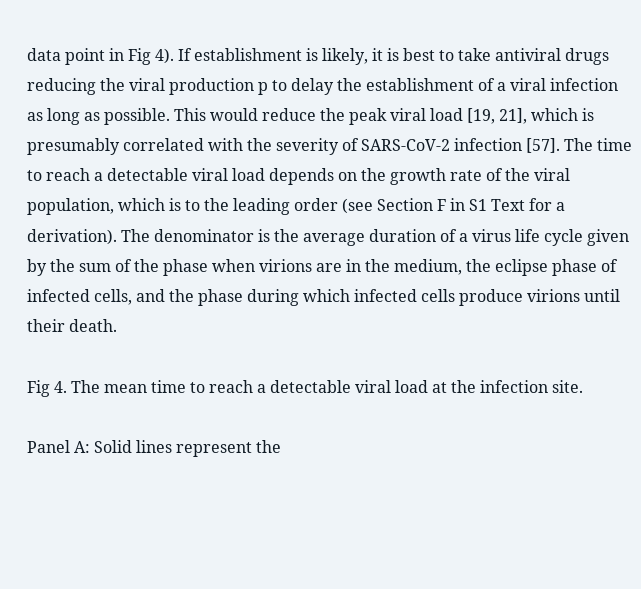data point in Fig 4). If establishment is likely, it is best to take antiviral drugs reducing the viral production p to delay the establishment of a viral infection as long as possible. This would reduce the peak viral load [19, 21], which is presumably correlated with the severity of SARS-CoV-2 infection [57]. The time to reach a detectable viral load depends on the growth rate of the viral population, which is to the leading order (see Section F in S1 Text for a derivation). The denominator is the average duration of a virus life cycle given by the sum of the phase when virions are in the medium, the eclipse phase of infected cells, and the phase during which infected cells produce virions until their death.

Fig 4. The mean time to reach a detectable viral load at the infection site.

Panel A: Solid lines represent the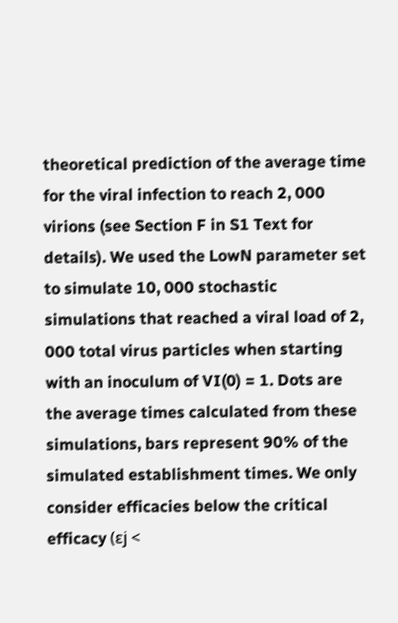theoretical prediction of the average time for the viral infection to reach 2, 000 virions (see Section F in S1 Text for details). We used the LowN parameter set to simulate 10, 000 stochastic simulations that reached a viral load of 2, 000 total virus particles when starting with an inoculum of VI(0) = 1. Dots are the average times calculated from these simulations, bars represent 90% of the simulated establishment times. We only consider efficacies below the critical efficacy (εj <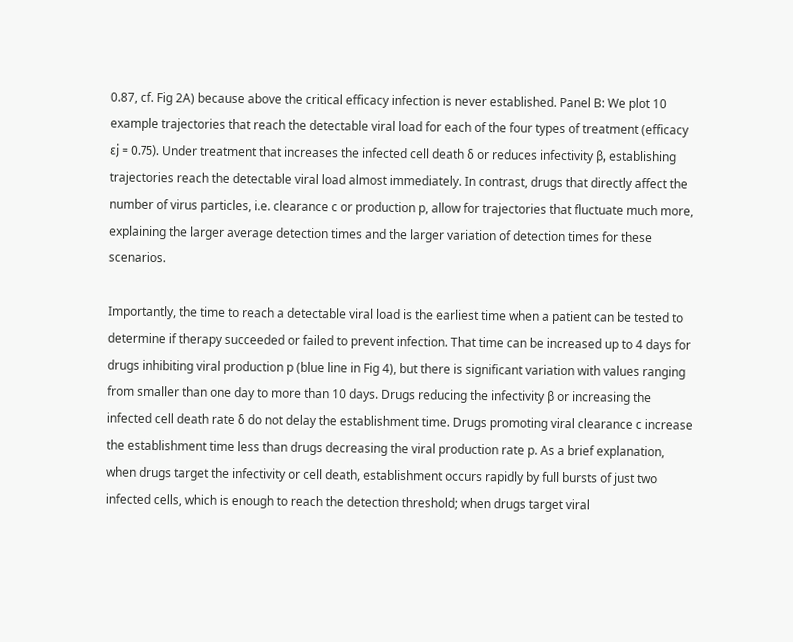0.87, cf. Fig 2A) because above the critical efficacy infection is never established. Panel B: We plot 10 example trajectories that reach the detectable viral load for each of the four types of treatment (efficacy εj = 0.75). Under treatment that increases the infected cell death δ or reduces infectivity β, establishing trajectories reach the detectable viral load almost immediately. In contrast, drugs that directly affect the number of virus particles, i.e. clearance c or production p, allow for trajectories that fluctuate much more, explaining the larger average detection times and the larger variation of detection times for these scenarios.

Importantly, the time to reach a detectable viral load is the earliest time when a patient can be tested to determine if therapy succeeded or failed to prevent infection. That time can be increased up to 4 days for drugs inhibiting viral production p (blue line in Fig 4), but there is significant variation with values ranging from smaller than one day to more than 10 days. Drugs reducing the infectivity β or increasing the infected cell death rate δ do not delay the establishment time. Drugs promoting viral clearance c increase the establishment time less than drugs decreasing the viral production rate p. As a brief explanation, when drugs target the infectivity or cell death, establishment occurs rapidly by full bursts of just two infected cells, which is enough to reach the detection threshold; when drugs target viral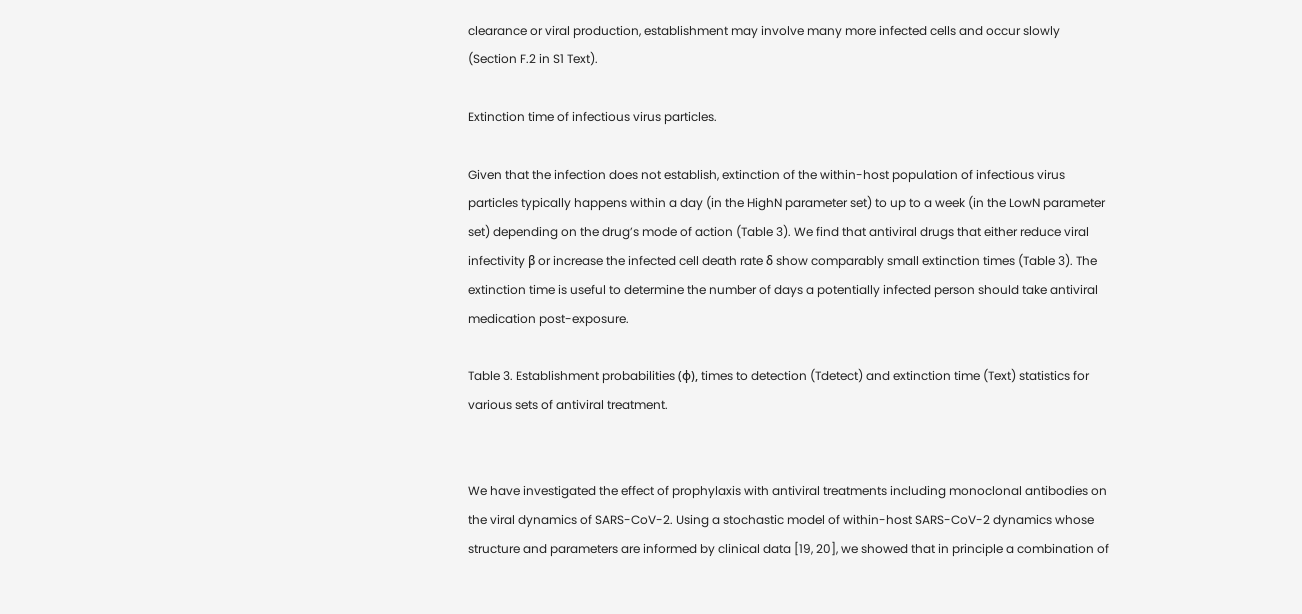clearance or viral production, establishment may involve many more infected cells and occur slowly (Section F.2 in S1 Text).

Extinction time of infectious virus particles.

Given that the infection does not establish, extinction of the within-host population of infectious virus particles typically happens within a day (in the HighN parameter set) to up to a week (in the LowN parameter set) depending on the drug’s mode of action (Table 3). We find that antiviral drugs that either reduce viral infectivity β or increase the infected cell death rate δ show comparably small extinction times (Table 3). The extinction time is useful to determine the number of days a potentially infected person should take antiviral medication post-exposure.

Table 3. Establishment probabilities (φ), times to detection (Tdetect) and extinction time (Text) statistics for various sets of antiviral treatment.


We have investigated the effect of prophylaxis with antiviral treatments including monoclonal antibodies on the viral dynamics of SARS-CoV-2. Using a stochastic model of within-host SARS-CoV-2 dynamics whose structure and parameters are informed by clinical data [19, 20], we showed that in principle a combination of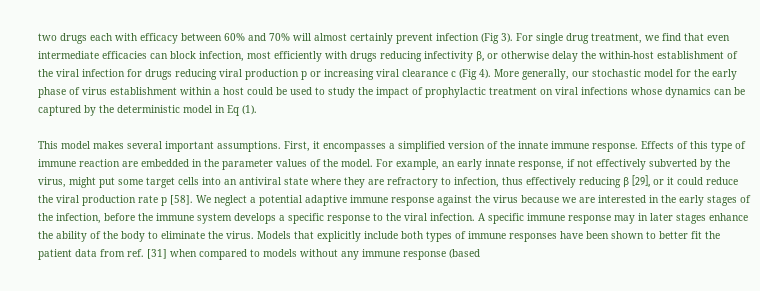two drugs each with efficacy between 60% and 70% will almost certainly prevent infection (Fig 3). For single drug treatment, we find that even intermediate efficacies can block infection, most efficiently with drugs reducing infectivity β, or otherwise delay the within-host establishment of the viral infection for drugs reducing viral production p or increasing viral clearance c (Fig 4). More generally, our stochastic model for the early phase of virus establishment within a host could be used to study the impact of prophylactic treatment on viral infections whose dynamics can be captured by the deterministic model in Eq (1).

This model makes several important assumptions. First, it encompasses a simplified version of the innate immune response. Effects of this type of immune reaction are embedded in the parameter values of the model. For example, an early innate response, if not effectively subverted by the virus, might put some target cells into an antiviral state where they are refractory to infection, thus effectively reducing β [29], or it could reduce the viral production rate p [58]. We neglect a potential adaptive immune response against the virus because we are interested in the early stages of the infection, before the immune system develops a specific response to the viral infection. A specific immune response may in later stages enhance the ability of the body to eliminate the virus. Models that explicitly include both types of immune responses have been shown to better fit the patient data from ref. [31] when compared to models without any immune response (based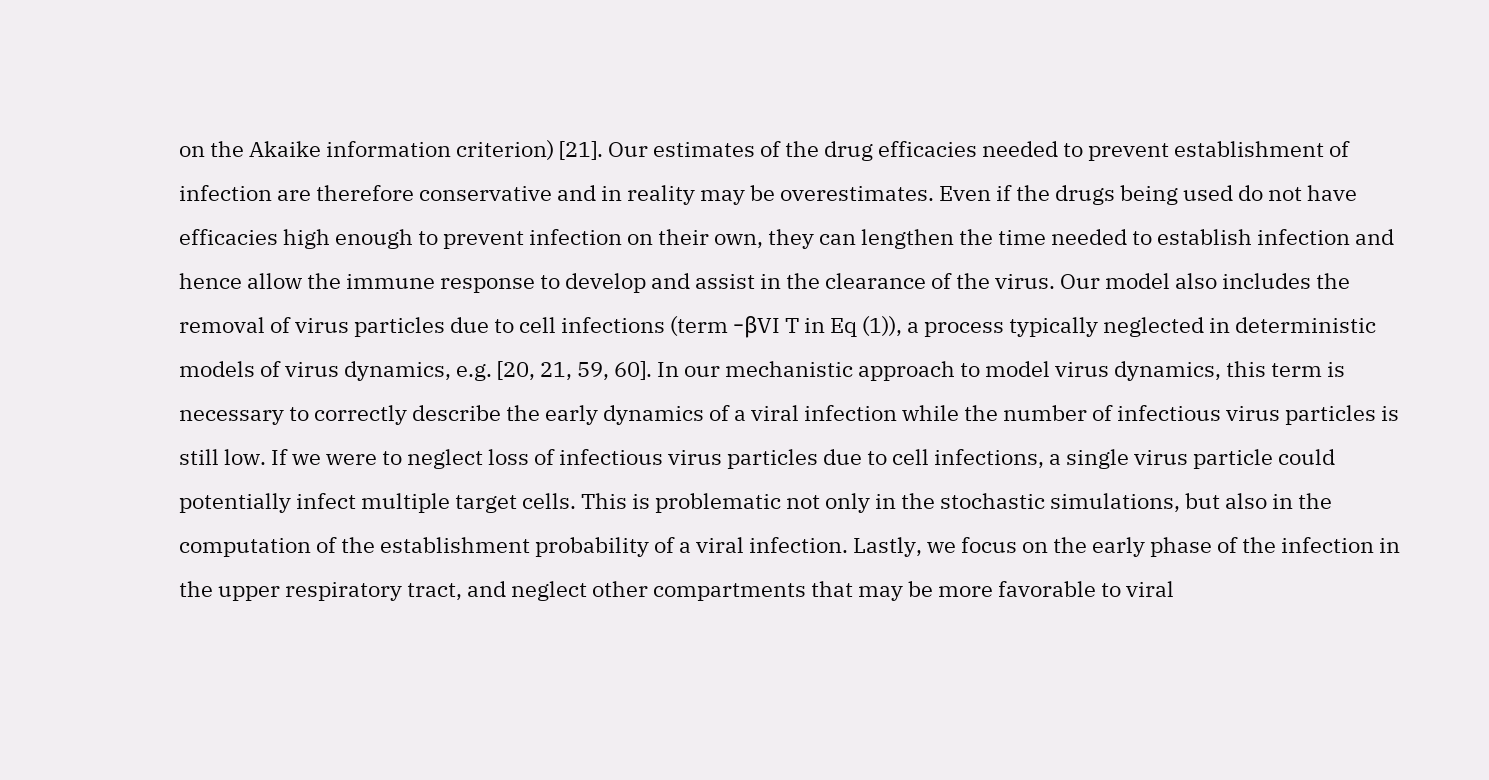on the Akaike information criterion) [21]. Our estimates of the drug efficacies needed to prevent establishment of infection are therefore conservative and in reality may be overestimates. Even if the drugs being used do not have efficacies high enough to prevent infection on their own, they can lengthen the time needed to establish infection and hence allow the immune response to develop and assist in the clearance of the virus. Our model also includes the removal of virus particles due to cell infections (term −βVI T in Eq (1)), a process typically neglected in deterministic models of virus dynamics, e.g. [20, 21, 59, 60]. In our mechanistic approach to model virus dynamics, this term is necessary to correctly describe the early dynamics of a viral infection while the number of infectious virus particles is still low. If we were to neglect loss of infectious virus particles due to cell infections, a single virus particle could potentially infect multiple target cells. This is problematic not only in the stochastic simulations, but also in the computation of the establishment probability of a viral infection. Lastly, we focus on the early phase of the infection in the upper respiratory tract, and neglect other compartments that may be more favorable to viral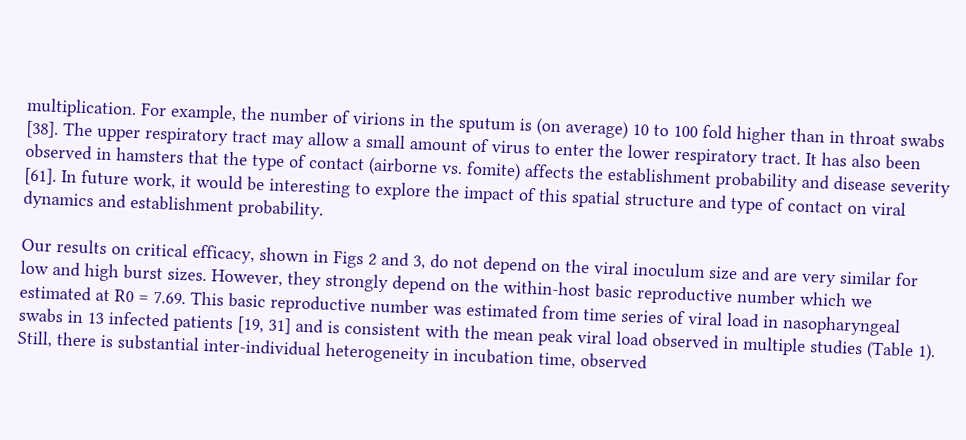multiplication. For example, the number of virions in the sputum is (on average) 10 to 100 fold higher than in throat swabs [38]. The upper respiratory tract may allow a small amount of virus to enter the lower respiratory tract. It has also been observed in hamsters that the type of contact (airborne vs. fomite) affects the establishment probability and disease severity [61]. In future work, it would be interesting to explore the impact of this spatial structure and type of contact on viral dynamics and establishment probability.

Our results on critical efficacy, shown in Figs 2 and 3, do not depend on the viral inoculum size and are very similar for low and high burst sizes. However, they strongly depend on the within-host basic reproductive number which we estimated at R0 = 7.69. This basic reproductive number was estimated from time series of viral load in nasopharyngeal swabs in 13 infected patients [19, 31] and is consistent with the mean peak viral load observed in multiple studies (Table 1). Still, there is substantial inter-individual heterogeneity in incubation time, observed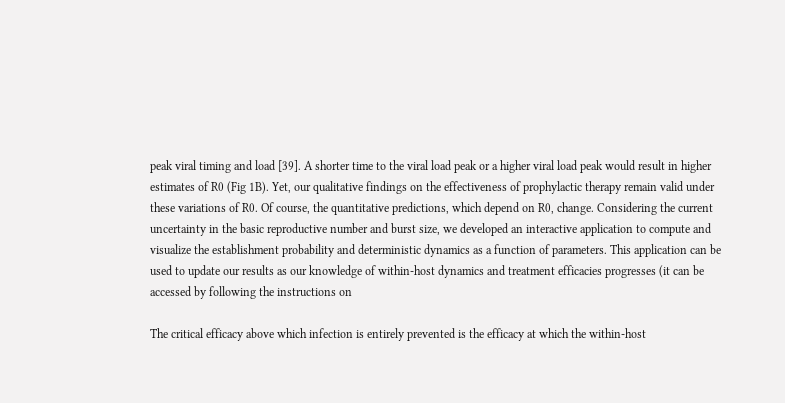peak viral timing and load [39]. A shorter time to the viral load peak or a higher viral load peak would result in higher estimates of R0 (Fig 1B). Yet, our qualitative findings on the effectiveness of prophylactic therapy remain valid under these variations of R0. Of course, the quantitative predictions, which depend on R0, change. Considering the current uncertainty in the basic reproductive number and burst size, we developed an interactive application to compute and visualize the establishment probability and deterministic dynamics as a function of parameters. This application can be used to update our results as our knowledge of within-host dynamics and treatment efficacies progresses (it can be accessed by following the instructions on

The critical efficacy above which infection is entirely prevented is the efficacy at which the within-host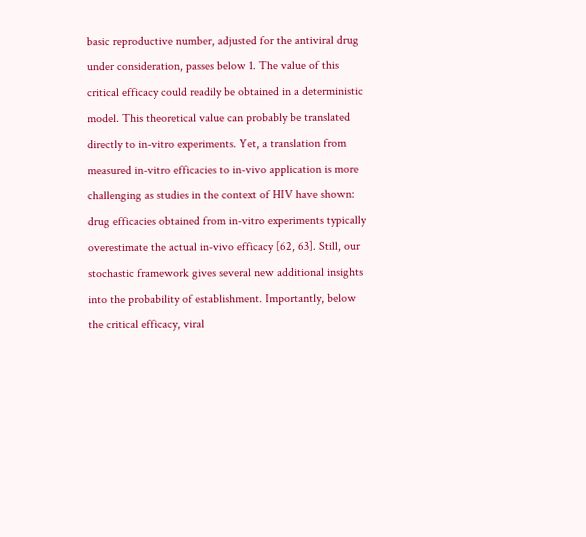basic reproductive number, adjusted for the antiviral drug under consideration, passes below 1. The value of this critical efficacy could readily be obtained in a deterministic model. This theoretical value can probably be translated directly to in-vitro experiments. Yet, a translation from measured in-vitro efficacies to in-vivo application is more challenging as studies in the context of HIV have shown: drug efficacies obtained from in-vitro experiments typically overestimate the actual in-vivo efficacy [62, 63]. Still, our stochastic framework gives several new additional insights into the probability of establishment. Importantly, below the critical efficacy, viral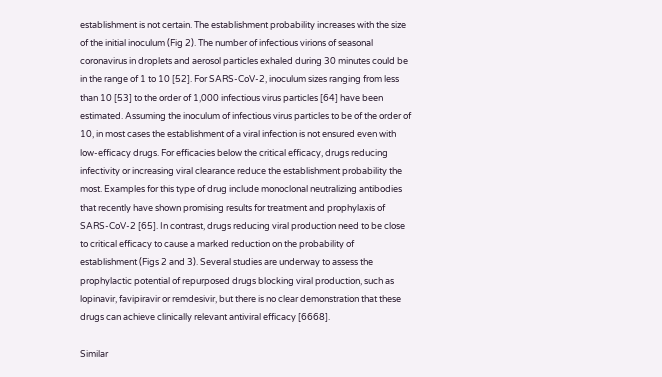establishment is not certain. The establishment probability increases with the size of the initial inoculum (Fig 2). The number of infectious virions of seasonal coronavirus in droplets and aerosol particles exhaled during 30 minutes could be in the range of 1 to 10 [52]. For SARS-CoV-2, inoculum sizes ranging from less than 10 [53] to the order of 1,000 infectious virus particles [64] have been estimated. Assuming the inoculum of infectious virus particles to be of the order of 10, in most cases the establishment of a viral infection is not ensured even with low-efficacy drugs. For efficacies below the critical efficacy, drugs reducing infectivity or increasing viral clearance reduce the establishment probability the most. Examples for this type of drug include monoclonal neutralizing antibodies that recently have shown promising results for treatment and prophylaxis of SARS-CoV-2 [65]. In contrast, drugs reducing viral production need to be close to critical efficacy to cause a marked reduction on the probability of establishment (Figs 2 and 3). Several studies are underway to assess the prophylactic potential of repurposed drugs blocking viral production, such as lopinavir, favipiravir or remdesivir, but there is no clear demonstration that these drugs can achieve clinically relevant antiviral efficacy [6668].

Similar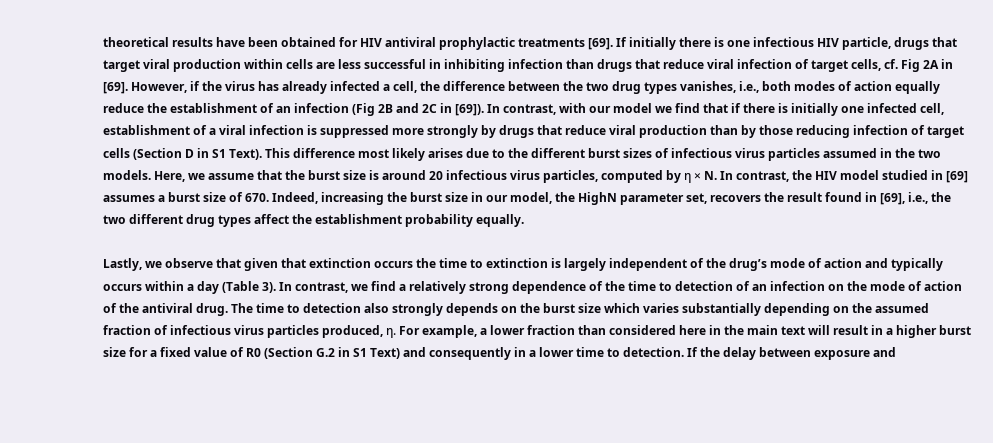theoretical results have been obtained for HIV antiviral prophylactic treatments [69]. If initially there is one infectious HIV particle, drugs that target viral production within cells are less successful in inhibiting infection than drugs that reduce viral infection of target cells, cf. Fig 2A in [69]. However, if the virus has already infected a cell, the difference between the two drug types vanishes, i.e., both modes of action equally reduce the establishment of an infection (Fig 2B and 2C in [69]). In contrast, with our model we find that if there is initially one infected cell, establishment of a viral infection is suppressed more strongly by drugs that reduce viral production than by those reducing infection of target cells (Section D in S1 Text). This difference most likely arises due to the different burst sizes of infectious virus particles assumed in the two models. Here, we assume that the burst size is around 20 infectious virus particles, computed by η × N. In contrast, the HIV model studied in [69] assumes a burst size of 670. Indeed, increasing the burst size in our model, the HighN parameter set, recovers the result found in [69], i.e., the two different drug types affect the establishment probability equally.

Lastly, we observe that given that extinction occurs the time to extinction is largely independent of the drug’s mode of action and typically occurs within a day (Table 3). In contrast, we find a relatively strong dependence of the time to detection of an infection on the mode of action of the antiviral drug. The time to detection also strongly depends on the burst size which varies substantially depending on the assumed fraction of infectious virus particles produced, η. For example, a lower fraction than considered here in the main text will result in a higher burst size for a fixed value of R0 (Section G.2 in S1 Text) and consequently in a lower time to detection. If the delay between exposure and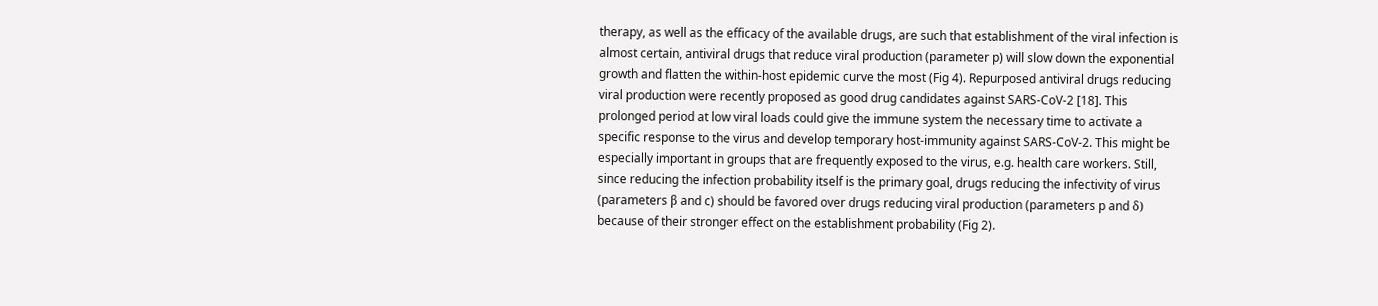therapy, as well as the efficacy of the available drugs, are such that establishment of the viral infection is almost certain, antiviral drugs that reduce viral production (parameter p) will slow down the exponential growth and flatten the within-host epidemic curve the most (Fig 4). Repurposed antiviral drugs reducing viral production were recently proposed as good drug candidates against SARS-CoV-2 [18]. This prolonged period at low viral loads could give the immune system the necessary time to activate a specific response to the virus and develop temporary host-immunity against SARS-CoV-2. This might be especially important in groups that are frequently exposed to the virus, e.g. health care workers. Still, since reducing the infection probability itself is the primary goal, drugs reducing the infectivity of virus (parameters β and c) should be favored over drugs reducing viral production (parameters p and δ) because of their stronger effect on the establishment probability (Fig 2).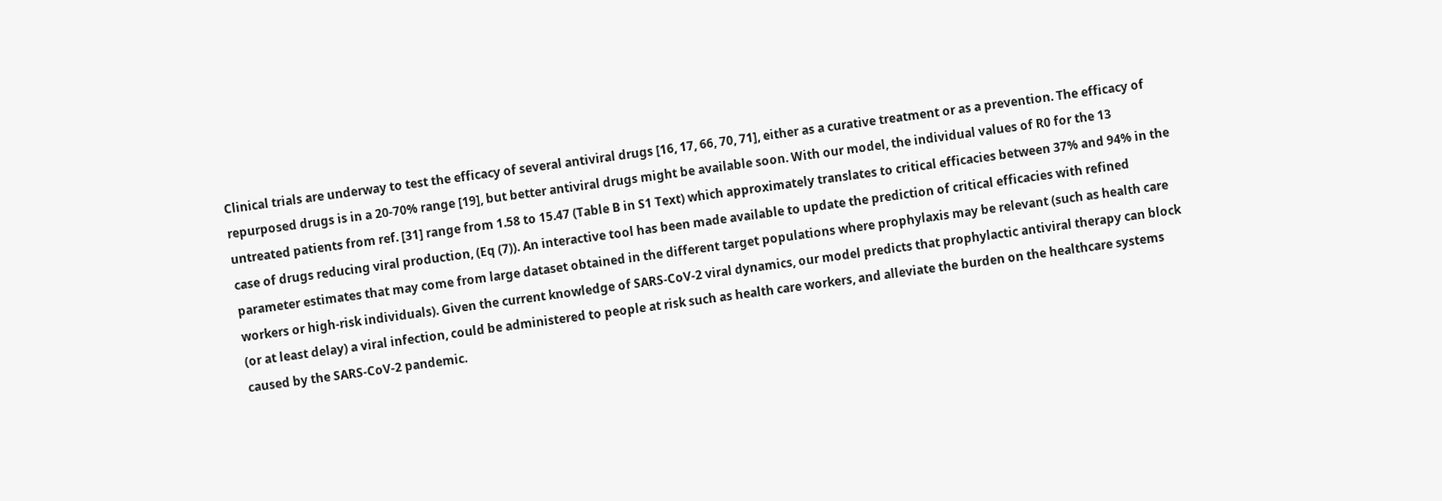Clinical trials are underway to test the efficacy of several antiviral drugs [16, 17, 66, 70, 71], either as a curative treatment or as a prevention. The efficacy of repurposed drugs is in a 20-70% range [19], but better antiviral drugs might be available soon. With our model, the individual values of R0 for the 13 untreated patients from ref. [31] range from 1.58 to 15.47 (Table B in S1 Text) which approximately translates to critical efficacies between 37% and 94% in the case of drugs reducing viral production, (Eq (7)). An interactive tool has been made available to update the prediction of critical efficacies with refined parameter estimates that may come from large dataset obtained in the different target populations where prophylaxis may be relevant (such as health care workers or high-risk individuals). Given the current knowledge of SARS-CoV-2 viral dynamics, our model predicts that prophylactic antiviral therapy can block (or at least delay) a viral infection, could be administered to people at risk such as health care workers, and alleviate the burden on the healthcare systems caused by the SARS-CoV-2 pandemic.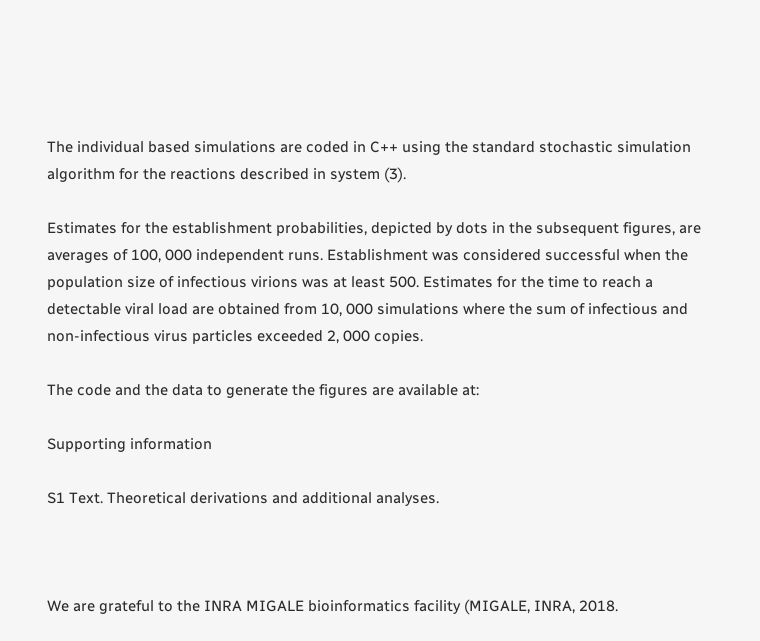The individual based simulations are coded in C++ using the standard stochastic simulation algorithm for the reactions described in system (3).

Estimates for the establishment probabilities, depicted by dots in the subsequent figures, are averages of 100, 000 independent runs. Establishment was considered successful when the population size of infectious virions was at least 500. Estimates for the time to reach a detectable viral load are obtained from 10, 000 simulations where the sum of infectious and non-infectious virus particles exceeded 2, 000 copies.

The code and the data to generate the figures are available at:

Supporting information

S1 Text. Theoretical derivations and additional analyses.



We are grateful to the INRA MIGALE bioinformatics facility (MIGALE, INRA, 2018.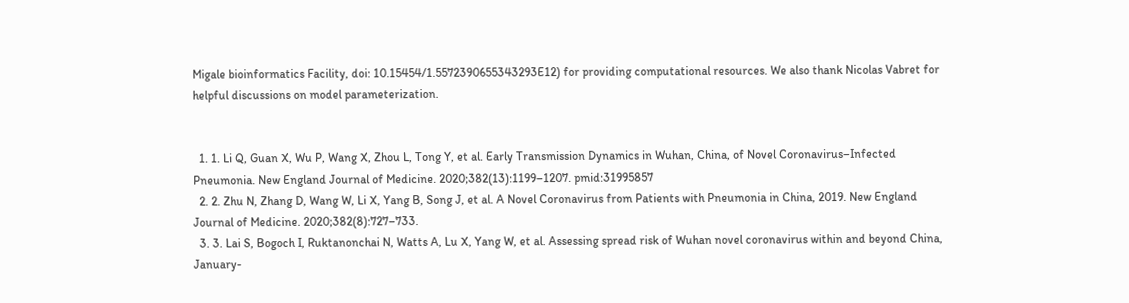Migale bioinformatics Facility, doi: 10.15454/1.5572390655343293E12) for providing computational resources. We also thank Nicolas Vabret for helpful discussions on model parameterization.


  1. 1. Li Q, Guan X, Wu P, Wang X, Zhou L, Tong Y, et al. Early Transmission Dynamics in Wuhan, China, of Novel Coronavirus–Infected Pneumonia. New England Journal of Medicine. 2020;382(13):1199–1207. pmid:31995857
  2. 2. Zhu N, Zhang D, Wang W, Li X, Yang B, Song J, et al. A Novel Coronavirus from Patients with Pneumonia in China, 2019. New England Journal of Medicine. 2020;382(8):727–733.
  3. 3. Lai S, Bogoch I, Ruktanonchai N, Watts A, Lu X, Yang W, et al. Assessing spread risk of Wuhan novel coronavirus within and beyond China, January-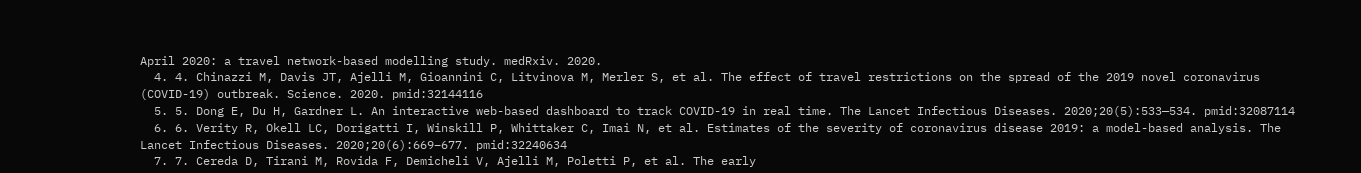April 2020: a travel network-based modelling study. medRxiv. 2020.
  4. 4. Chinazzi M, Davis JT, Ajelli M, Gioannini C, Litvinova M, Merler S, et al. The effect of travel restrictions on the spread of the 2019 novel coronavirus (COVID-19) outbreak. Science. 2020. pmid:32144116
  5. 5. Dong E, Du H, Gardner L. An interactive web-based dashboard to track COVID-19 in real time. The Lancet Infectious Diseases. 2020;20(5):533—534. pmid:32087114
  6. 6. Verity R, Okell LC, Dorigatti I, Winskill P, Whittaker C, Imai N, et al. Estimates of the severity of coronavirus disease 2019: a model-based analysis. The Lancet Infectious Diseases. 2020;20(6):669–677. pmid:32240634
  7. 7. Cereda D, Tirani M, Rovida F, Demicheli V, Ajelli M, Poletti P, et al. The early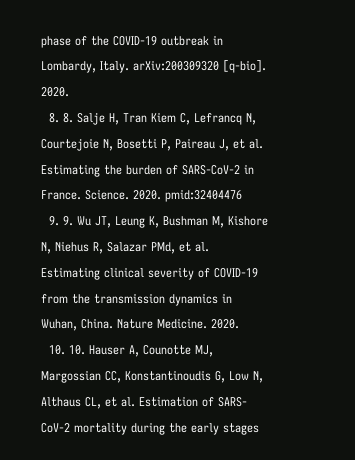phase of the COVID-19 outbreak in Lombardy, Italy. arXiv:200309320 [q-bio]. 2020.
  8. 8. Salje H, Tran Kiem C, Lefrancq N, Courtejoie N, Bosetti P, Paireau J, et al. Estimating the burden of SARS-CoV-2 in France. Science. 2020. pmid:32404476
  9. 9. Wu JT, Leung K, Bushman M, Kishore N, Niehus R, Salazar PMd, et al. Estimating clinical severity of COVID-19 from the transmission dynamics in Wuhan, China. Nature Medicine. 2020.
  10. 10. Hauser A, Counotte MJ, Margossian CC, Konstantinoudis G, Low N, Althaus CL, et al. Estimation of SARS-CoV-2 mortality during the early stages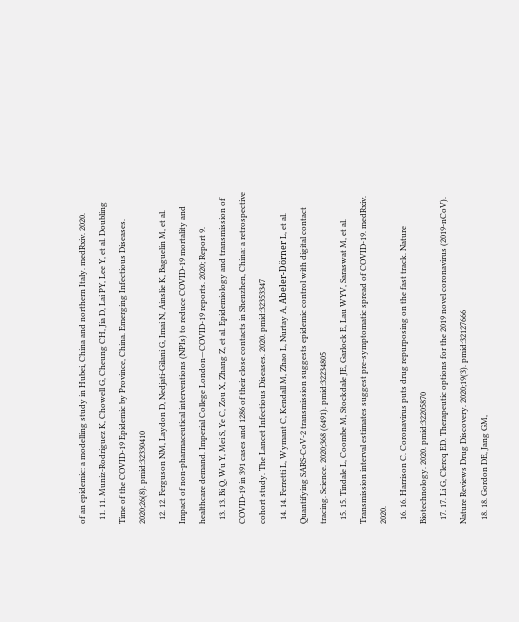of an epidemic: a modelling study in Hubei, China and northern Italy. medRxiv. 2020.
  11. 11. Muniz-Rodriguez K, Chowell G, Cheung CH, Jia D, Lai PY, Lee Y, et al. Doubling Time of the COVID-19 Epidemic by Province, China. Emerging Infectious Diseases. 2020;26(8). pmid:32330410
  12. 12. Ferguson NM, Laydon D, Nedjati-Gilani G, Imai N, Ainslie K, Baguelin M, et al. Impact of non-pharmaceutical interventions (NPIs) to reduce COVID-19 mortality and healthcare demand. Imperial College London—COVID-19 reports. 2020; Report 9.
  13. 13. Bi Q, Wu Y, Mei S, Ye C, Zou X, Zhang Z, et al. Epidemiology and transmission of COVID-19 in 391 cases and 1286 of their close contacts in Shenzhen, China: a retrospective cohort study. The Lancet Infectious Diseases. 2020. pmid:32353347
  14. 14. Ferretti L, Wymant C, Kendall M, Zhao L, Nurtay A, Abeler-Dörner L, et al. Quantifying SARS-CoV-2 transmission suggests epidemic control with digital contact tracing. Science. 2020;368 (6491). pmid:32234805
  15. 15. Tindale L, Coombe M, Stockdale JE, Garlock E, Lau WYV, Saraswat M, et al. Transmission interval estimates suggest pre-symptomatic spread of COVID-19. medRxiv. 2020.
  16. 16. Harrison C. Coronavirus puts drug repurposing on the fast track. Nature Biotechnology. 2020. pmid:32205870
  17. 17. Li G, Clercq ED. Therapeutic options for the 2019 novel coronavirus (2019-nCoV). Nature Reviews Drug Discovery. 2020;19(3). pmid:32127666
  18. 18. Gordon DE, Jang GM,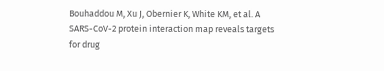Bouhaddou M, Xu J, Obernier K, White KM, et al. A SARS-CoV-2 protein interaction map reveals targets for drug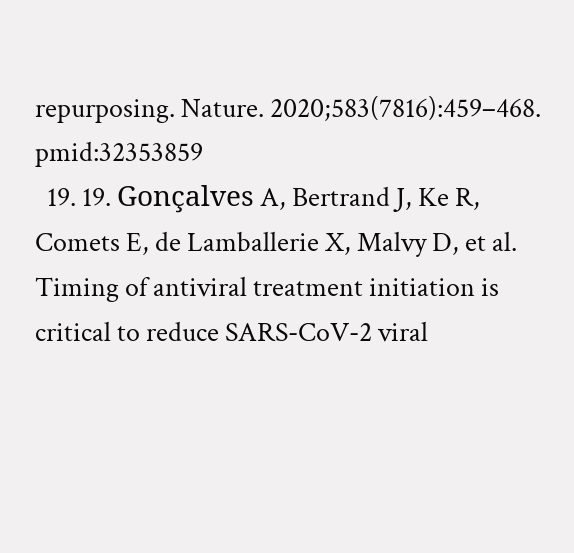repurposing. Nature. 2020;583(7816):459–468. pmid:32353859
  19. 19. Gonçalves A, Bertrand J, Ke R, Comets E, de Lamballerie X, Malvy D, et al. Timing of antiviral treatment initiation is critical to reduce SARS-CoV-2 viral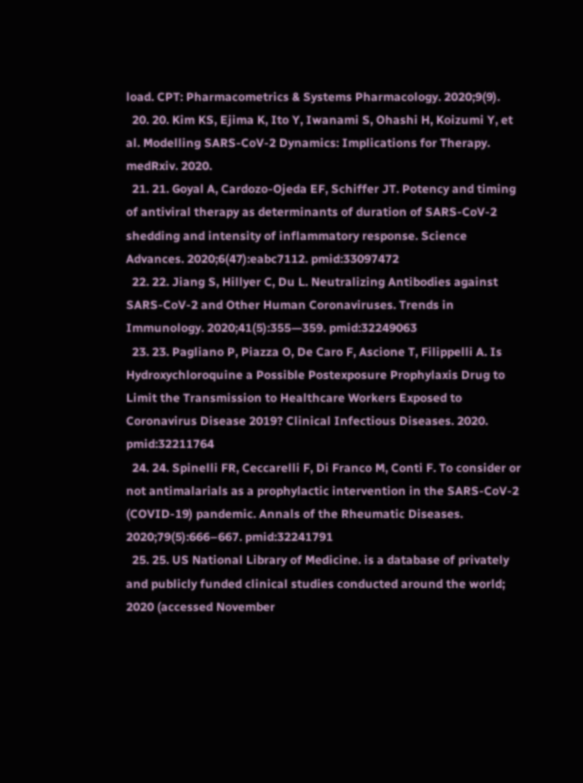load. CPT: Pharmacometrics & Systems Pharmacology. 2020;9(9).
  20. 20. Kim KS, Ejima K, Ito Y, Iwanami S, Ohashi H, Koizumi Y, et al. Modelling SARS-CoV-2 Dynamics: Implications for Therapy. medRxiv. 2020.
  21. 21. Goyal A, Cardozo-Ojeda EF, Schiffer JT. Potency and timing of antiviral therapy as determinants of duration of SARS-CoV-2 shedding and intensity of inflammatory response. Science Advances. 2020;6(47):eabc7112. pmid:33097472
  22. 22. Jiang S, Hillyer C, Du L. Neutralizing Antibodies against SARS-CoV-2 and Other Human Coronaviruses. Trends in Immunology. 2020;41(5):355—359. pmid:32249063
  23. 23. Pagliano P, Piazza O, De Caro F, Ascione T, Filippelli A. Is Hydroxychloroquine a Possible Postexposure Prophylaxis Drug to Limit the Transmission to Healthcare Workers Exposed to Coronavirus Disease 2019? Clinical Infectious Diseases. 2020. pmid:32211764
  24. 24. Spinelli FR, Ceccarelli F, Di Franco M, Conti F. To consider or not antimalarials as a prophylactic intervention in the SARS-CoV-2 (COVID-19) pandemic. Annals of the Rheumatic Diseases. 2020;79(5):666–667. pmid:32241791
  25. 25. US National Library of Medicine. is a database of privately and publicly funded clinical studies conducted around the world; 2020 (accessed November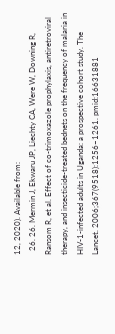12, 2020). Available from:
  26. 26. Mermin J, Ekwaru JP, Liechty CA, Were W, Downing R, Ransom R, et al. Effect of co-trimoxazole prophylaxis, antiretroviral therapy, and insecticide-treated bednets on the frequency of malaria in HIV-1-infected adults in Uganda: a prospective cohort study. The Lancet. 2006;367(9518):1256–1261. pmid:16631881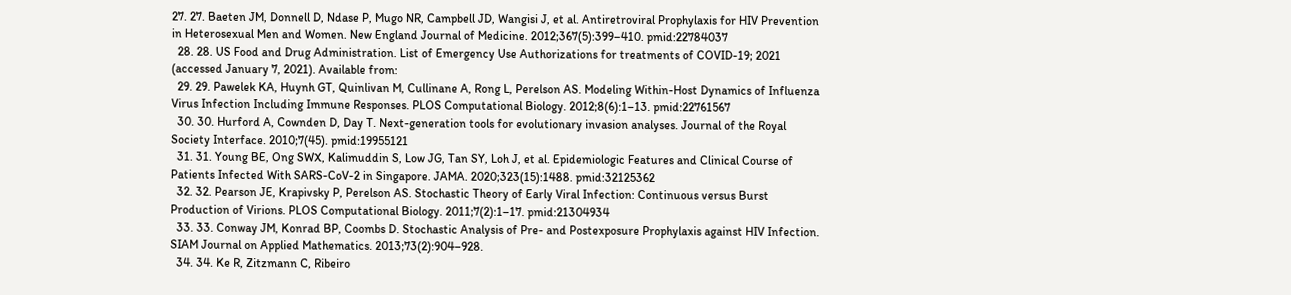27. 27. Baeten JM, Donnell D, Ndase P, Mugo NR, Campbell JD, Wangisi J, et al. Antiretroviral Prophylaxis for HIV Prevention in Heterosexual Men and Women. New England Journal of Medicine. 2012;367(5):399–410. pmid:22784037
  28. 28. US Food and Drug Administration. List of Emergency Use Authorizations for treatments of COVID-19; 2021 (accessed January 7, 2021). Available from:
  29. 29. Pawelek KA, Huynh GT, Quinlivan M, Cullinane A, Rong L, Perelson AS. Modeling Within-Host Dynamics of Influenza Virus Infection Including Immune Responses. PLOS Computational Biology. 2012;8(6):1–13. pmid:22761567
  30. 30. Hurford A, Cownden D, Day T. Next-generation tools for evolutionary invasion analyses. Journal of the Royal Society Interface. 2010;7(45). pmid:19955121
  31. 31. Young BE, Ong SWX, Kalimuddin S, Low JG, Tan SY, Loh J, et al. Epidemiologic Features and Clinical Course of Patients Infected With SARS-CoV-2 in Singapore. JAMA. 2020;323(15):1488. pmid:32125362
  32. 32. Pearson JE, Krapivsky P, Perelson AS. Stochastic Theory of Early Viral Infection: Continuous versus Burst Production of Virions. PLOS Computational Biology. 2011;7(2):1–17. pmid:21304934
  33. 33. Conway JM, Konrad BP, Coombs D. Stochastic Analysis of Pre- and Postexposure Prophylaxis against HIV Infection. SIAM Journal on Applied Mathematics. 2013;73(2):904–928.
  34. 34. Ke R, Zitzmann C, Ribeiro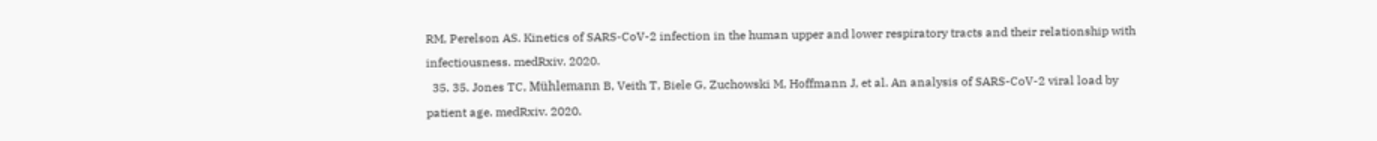RM, Perelson AS. Kinetics of SARS-CoV-2 infection in the human upper and lower respiratory tracts and their relationship with infectiousness. medRxiv. 2020.
  35. 35. Jones TC, Mühlemann B, Veith T, Biele G, Zuchowski M, Hoffmann J, et al. An analysis of SARS-CoV-2 viral load by patient age. medRxiv. 2020.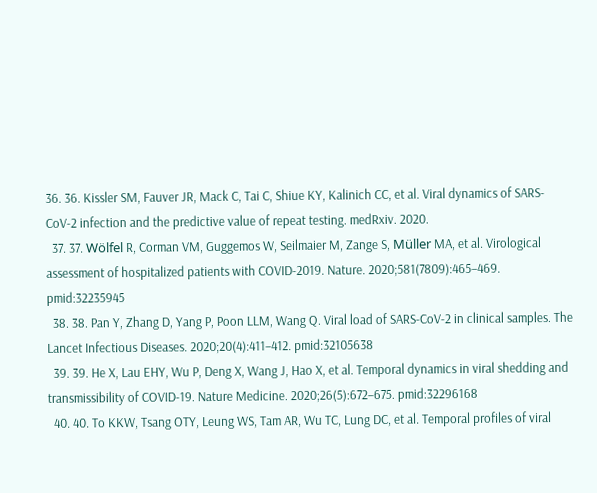36. 36. Kissler SM, Fauver JR, Mack C, Tai C, Shiue KY, Kalinich CC, et al. Viral dynamics of SARS-CoV-2 infection and the predictive value of repeat testing. medRxiv. 2020.
  37. 37. Wölfel R, Corman VM, Guggemos W, Seilmaier M, Zange S, Müller MA, et al. Virological assessment of hospitalized patients with COVID-2019. Nature. 2020;581(7809):465–469. pmid:32235945
  38. 38. Pan Y, Zhang D, Yang P, Poon LLM, Wang Q. Viral load of SARS-CoV-2 in clinical samples. The Lancet Infectious Diseases. 2020;20(4):411–412. pmid:32105638
  39. 39. He X, Lau EHY, Wu P, Deng X, Wang J, Hao X, et al. Temporal dynamics in viral shedding and transmissibility of COVID-19. Nature Medicine. 2020;26(5):672–675. pmid:32296168
  40. 40. To KKW, Tsang OTY, Leung WS, Tam AR, Wu TC, Lung DC, et al. Temporal profiles of viral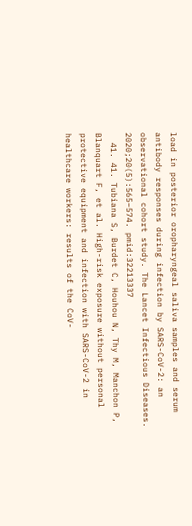load in posterior oropharyngeal saliva samples and serum antibody responses during infection by SARS-CoV-2: an observational cohort study. The Lancet Infectious Diseases. 2020;20(5):565–574. pmid:32213337
  41. 41. Tubiana S, Burdet C, Houhou N, Thy M, Manchon P, Blanquart F, et al. High-risk exposure without personal protective equipment and infection with SARS-CoV-2 in healthcare workers: results of the CoV-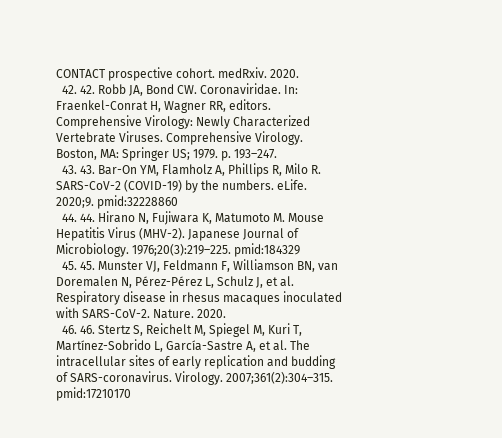CONTACT prospective cohort. medRxiv. 2020.
  42. 42. Robb JA, Bond CW. Coronaviridae. In: Fraenkel-Conrat H, Wagner RR, editors. Comprehensive Virology: Newly Characterized Vertebrate Viruses. Comprehensive Virology. Boston, MA: Springer US; 1979. p. 193–247.
  43. 43. Bar-On YM, Flamholz A, Phillips R, Milo R. SARS-CoV-2 (COVID-19) by the numbers. eLife. 2020;9. pmid:32228860
  44. 44. Hirano N, Fujiwara K, Matumoto M. Mouse Hepatitis Virus (MHV-2). Japanese Journal of Microbiology. 1976;20(3):219–225. pmid:184329
  45. 45. Munster VJ, Feldmann F, Williamson BN, van Doremalen N, Pérez-Pérez L, Schulz J, et al. Respiratory disease in rhesus macaques inoculated with SARS-CoV-2. Nature. 2020.
  46. 46. Stertz S, Reichelt M, Spiegel M, Kuri T, Martínez-Sobrido L, García-Sastre A, et al. The intracellular sites of early replication and budding of SARS-coronavirus. Virology. 2007;361(2):304–315. pmid:17210170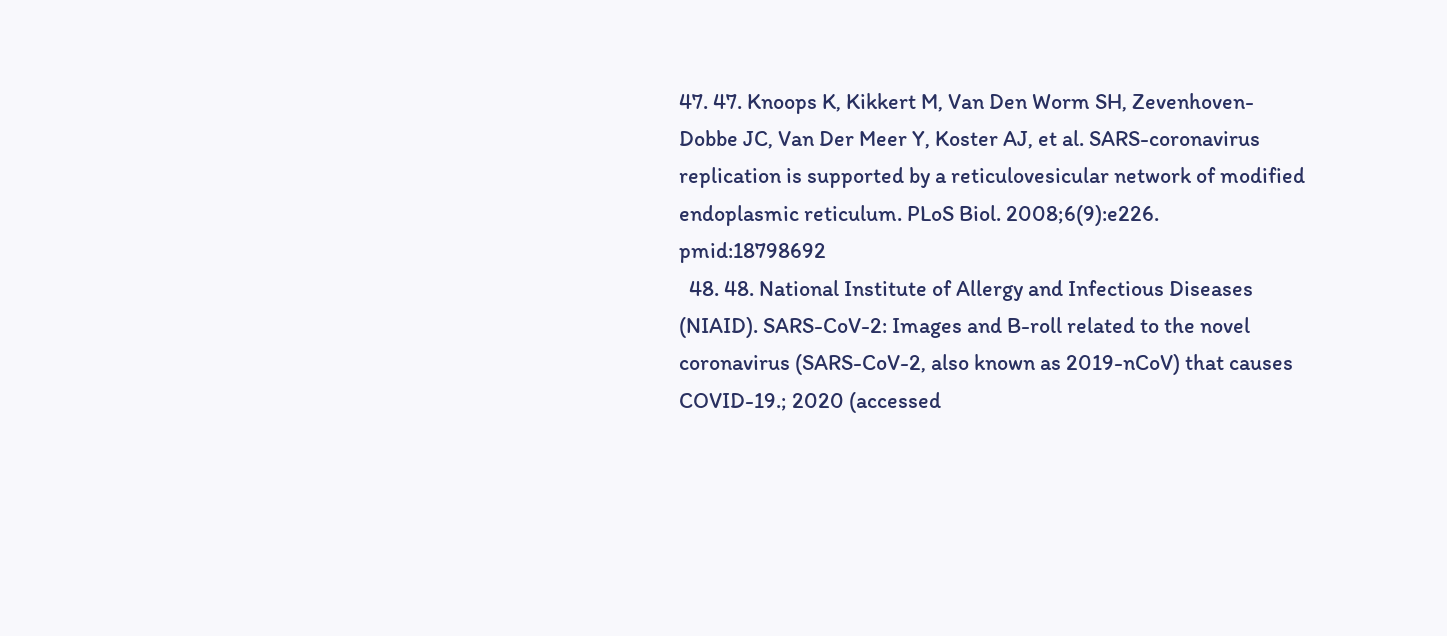47. 47. Knoops K, Kikkert M, Van Den Worm SH, Zevenhoven-Dobbe JC, Van Der Meer Y, Koster AJ, et al. SARS-coronavirus replication is supported by a reticulovesicular network of modified endoplasmic reticulum. PLoS Biol. 2008;6(9):e226. pmid:18798692
  48. 48. National Institute of Allergy and Infectious Diseases (NIAID). SARS-CoV-2: Images and B-roll related to the novel coronavirus (SARS-CoV-2, also known as 2019-nCoV) that causes COVID-19.; 2020 (accessed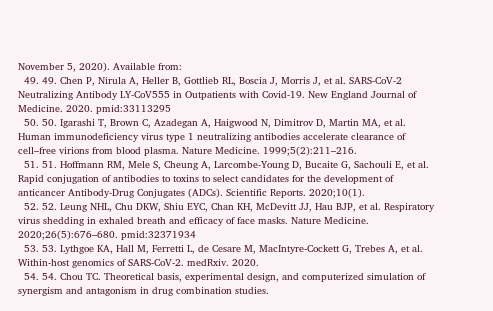November 5, 2020). Available from:
  49. 49. Chen P, Nirula A, Heller B, Gottlieb RL, Boscia J, Morris J, et al. SARS-CoV-2 Neutralizing Antibody LY-CoV555 in Outpatients with Covid-19. New England Journal of Medicine. 2020. pmid:33113295
  50. 50. Igarashi T, Brown C, Azadegan A, Haigwood N, Dimitrov D, Martin MA, et al. Human immunodeficiency virus type 1 neutralizing antibodies accelerate clearance of cell–free virions from blood plasma. Nature Medicine. 1999;5(2):211–216.
  51. 51. Hoffmann RM, Mele S, Cheung A, Larcombe-Young D, Bucaite G, Sachouli E, et al. Rapid conjugation of antibodies to toxins to select candidates for the development of anticancer Antibody-Drug Conjugates (ADCs). Scientific Reports. 2020;10(1).
  52. 52. Leung NHL, Chu DKW, Shiu EYC, Chan KH, McDevitt JJ, Hau BJP, et al. Respiratory virus shedding in exhaled breath and efficacy of face masks. Nature Medicine. 2020;26(5):676–680. pmid:32371934
  53. 53. Lythgoe KA, Hall M, Ferretti L, de Cesare M, MacIntyre-Cockett G, Trebes A, et al. Within-host genomics of SARS-CoV-2. medRxiv. 2020.
  54. 54. Chou TC. Theoretical basis, experimental design, and computerized simulation of synergism and antagonism in drug combination studies.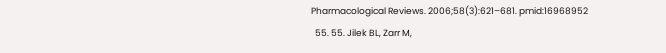Pharmacological Reviews. 2006;58(3):621–681. pmid:16968952
  55. 55. Jilek BL, Zarr M,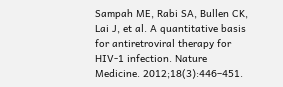Sampah ME, Rabi SA, Bullen CK, Lai J, et al. A quantitative basis for antiretroviral therapy for HIV-1 infection. Nature Medicine. 2012;18(3):446–451.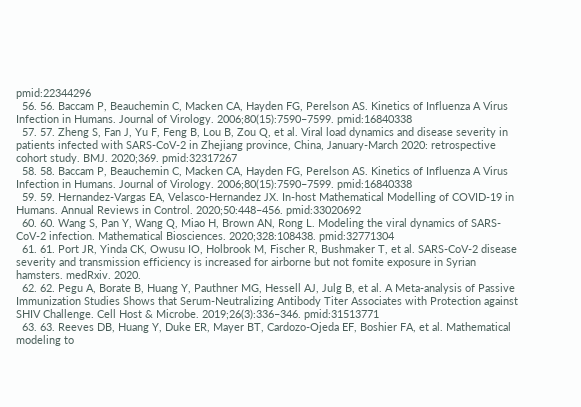pmid:22344296
  56. 56. Baccam P, Beauchemin C, Macken CA, Hayden FG, Perelson AS. Kinetics of Influenza A Virus Infection in Humans. Journal of Virology. 2006;80(15):7590–7599. pmid:16840338
  57. 57. Zheng S, Fan J, Yu F, Feng B, Lou B, Zou Q, et al. Viral load dynamics and disease severity in patients infected with SARS-CoV-2 in Zhejiang province, China, January-March 2020: retrospective cohort study. BMJ. 2020;369. pmid:32317267
  58. 58. Baccam P, Beauchemin C, Macken CA, Hayden FG, Perelson AS. Kinetics of Influenza A Virus Infection in Humans. Journal of Virology. 2006;80(15):7590–7599. pmid:16840338
  59. 59. Hernandez-Vargas EA, Velasco-Hernandez JX. In-host Mathematical Modelling of COVID-19 in Humans. Annual Reviews in Control. 2020;50:448–456. pmid:33020692
  60. 60. Wang S, Pan Y, Wang Q, Miao H, Brown AN, Rong L. Modeling the viral dynamics of SARS-CoV-2 infection. Mathematical Biosciences. 2020;328:108438. pmid:32771304
  61. 61. Port JR, Yinda CK, Owusu IO, Holbrook M, Fischer R, Bushmaker T, et al. SARS-CoV-2 disease severity and transmission efficiency is increased for airborne but not fomite exposure in Syrian hamsters. medRxiv. 2020.
  62. 62. Pegu A, Borate B, Huang Y, Pauthner MG, Hessell AJ, Julg B, et al. A Meta-analysis of Passive Immunization Studies Shows that Serum-Neutralizing Antibody Titer Associates with Protection against SHIV Challenge. Cell Host & Microbe. 2019;26(3):336–346. pmid:31513771
  63. 63. Reeves DB, Huang Y, Duke ER, Mayer BT, Cardozo-Ojeda EF, Boshier FA, et al. Mathematical modeling to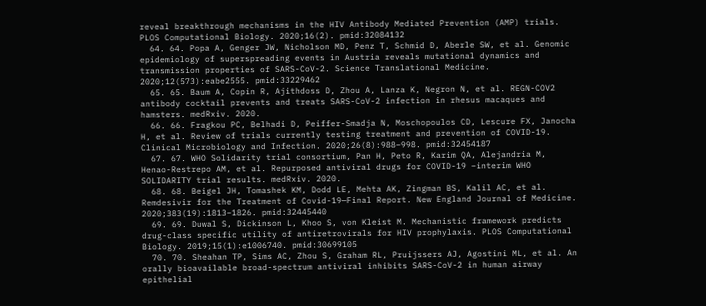reveal breakthrough mechanisms in the HIV Antibody Mediated Prevention (AMP) trials. PLOS Computational Biology. 2020;16(2). pmid:32084132
  64. 64. Popa A, Genger JW, Nicholson MD, Penz T, Schmid D, Aberle SW, et al. Genomic epidemiology of superspreading events in Austria reveals mutational dynamics and transmission properties of SARS-CoV-2. Science Translational Medicine. 2020;12(573):eabe2555. pmid:33229462
  65. 65. Baum A, Copin R, Ajithdoss D, Zhou A, Lanza K, Negron N, et al. REGN-COV2 antibody cocktail prevents and treats SARS-CoV-2 infection in rhesus macaques and hamsters. medRxiv. 2020.
  66. 66. Fragkou PC, Belhadi D, Peiffer-Smadja N, Moschopoulos CD, Lescure FX, Janocha H, et al. Review of trials currently testing treatment and prevention of COVID-19. Clinical Microbiology and Infection. 2020;26(8):988–998. pmid:32454187
  67. 67. WHO Solidarity trial consortium, Pan H, Peto R, Karim QA, Alejandria M, Henao-Restrepo AM, et al. Repurposed antiviral drugs for COVID-19 –interim WHO SOLIDARITY trial results. medRxiv. 2020.
  68. 68. Beigel JH, Tomashek KM, Dodd LE, Mehta AK, Zingman BS, Kalil AC, et al. Remdesivir for the Treatment of Covid-19—Final Report. New England Journal of Medicine. 2020;383(19):1813–1826. pmid:32445440
  69. 69. Duwal S, Dickinson L, Khoo S, von Kleist M. Mechanistic framework predicts drug-class specific utility of antiretrovirals for HIV prophylaxis. PLOS Computational Biology. 2019;15(1):e1006740. pmid:30699105
  70. 70. Sheahan TP, Sims AC, Zhou S, Graham RL, Pruijssers AJ, Agostini ML, et al. An orally bioavailable broad-spectrum antiviral inhibits SARS-CoV-2 in human airway epithelial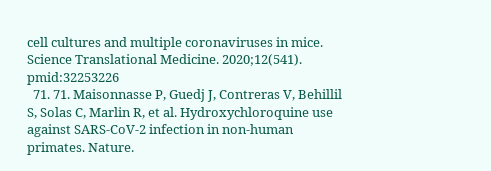cell cultures and multiple coronaviruses in mice. Science Translational Medicine. 2020;12(541). pmid:32253226
  71. 71. Maisonnasse P, Guedj J, Contreras V, Behillil S, Solas C, Marlin R, et al. Hydroxychloroquine use against SARS-CoV-2 infection in non-human primates. Nature.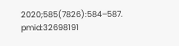2020;585(7826):584–587. pmid:32698191